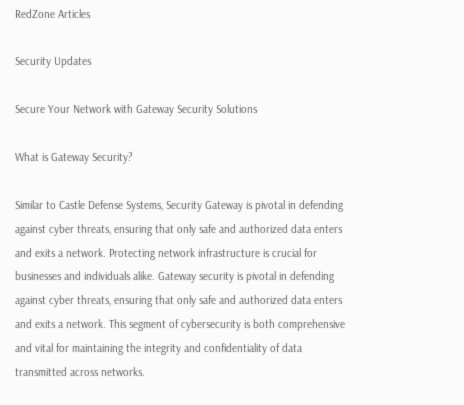RedZone Articles

Security Updates

Secure Your Network with Gateway Security Solutions

What is Gateway Security?

Similar to Castle Defense Systems, Security Gateway is pivotal in defending against cyber threats, ensuring that only safe and authorized data enters and exits a network. Protecting network infrastructure is crucial for businesses and individuals alike. Gateway security is pivotal in defending against cyber threats, ensuring that only safe and authorized data enters and exits a network. This segment of cybersecurity is both comprehensive and vital for maintaining the integrity and confidentiality of data transmitted across networks.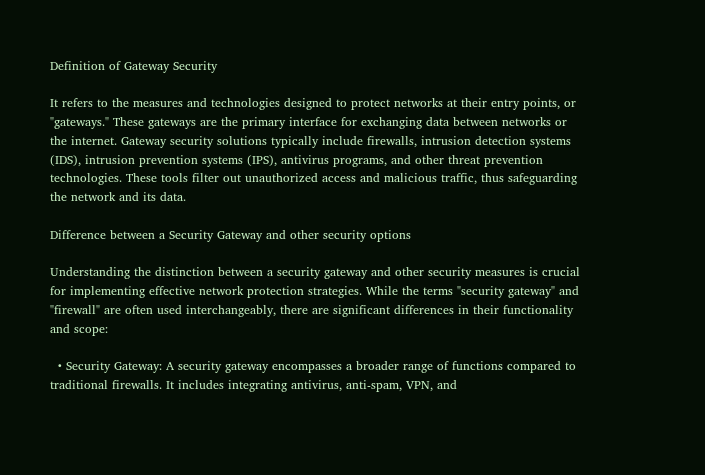Definition of Gateway Security

It refers to the measures and technologies designed to protect networks at their entry points, or "gateways." These gateways are the primary interface for exchanging data between networks or the internet. Gateway security solutions typically include firewalls, intrusion detection systems (IDS), intrusion prevention systems (IPS), antivirus programs, and other threat prevention technologies. These tools filter out unauthorized access and malicious traffic, thus safeguarding the network and its data.

Difference between a Security Gateway and other security options

Understanding the distinction between a security gateway and other security measures is crucial for implementing effective network protection strategies. While the terms "security gateway" and "firewall" are often used interchangeably, there are significant differences in their functionality and scope:

  • Security Gateway: A security gateway encompasses a broader range of functions compared to traditional firewalls. It includes integrating antivirus, anti-spam, VPN, and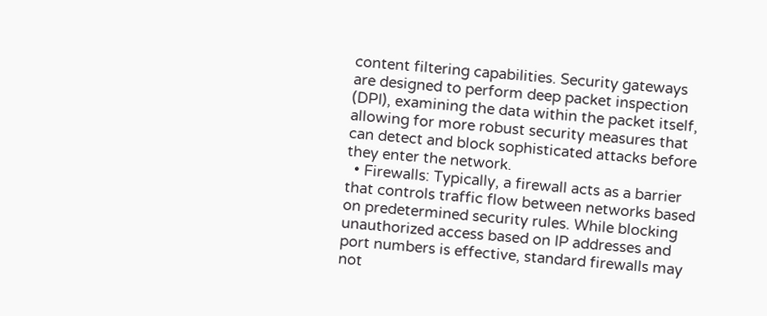content filtering capabilities. Security gateways are designed to perform deep packet inspection (DPI), examining the data within the packet itself, allowing for more robust security measures that can detect and block sophisticated attacks before they enter the network.
  • Firewalls: Typically, a firewall acts as a barrier that controls traffic flow between networks based on predetermined security rules. While blocking unauthorized access based on IP addresses and port numbers is effective, standard firewalls may not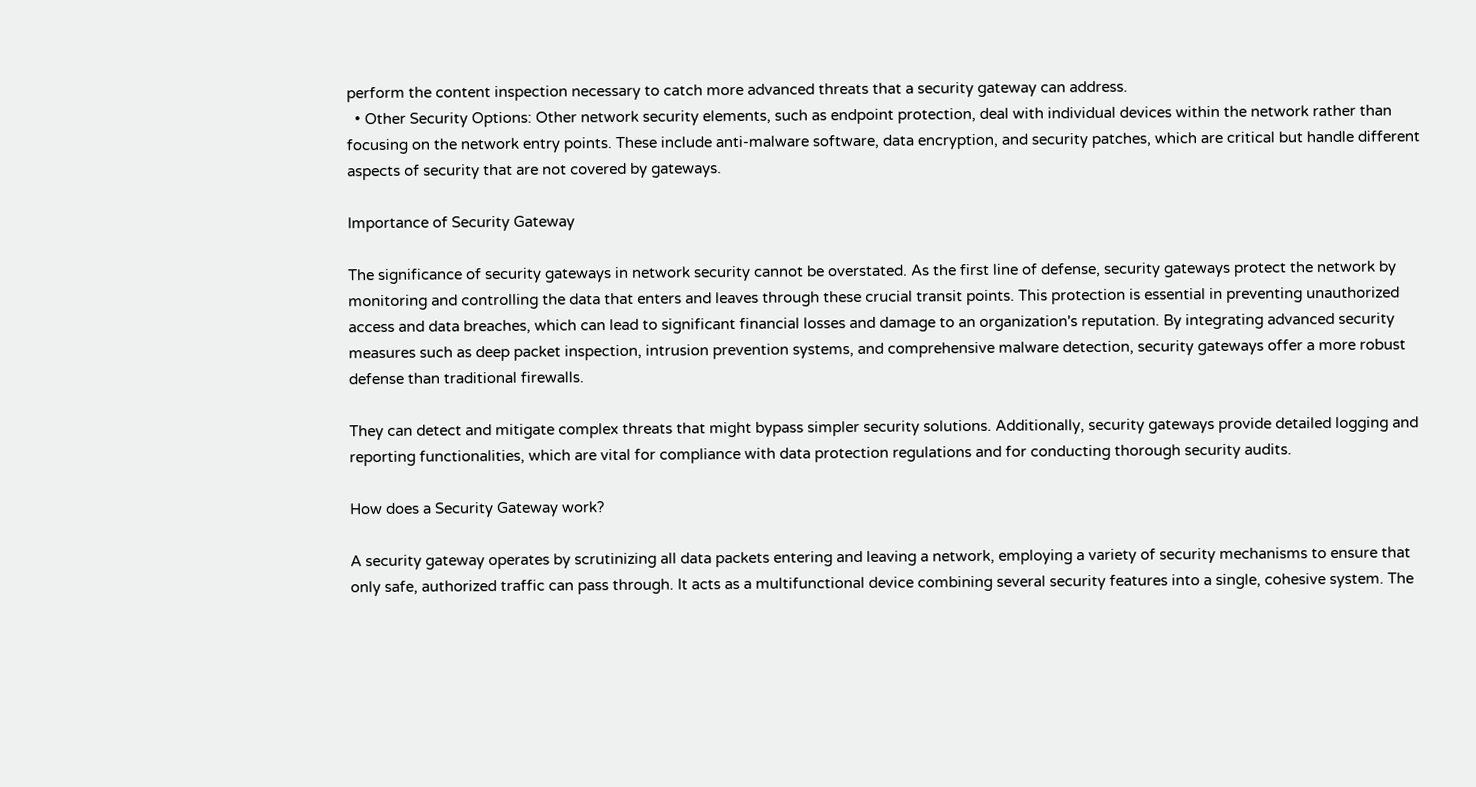perform the content inspection necessary to catch more advanced threats that a security gateway can address.
  • Other Security Options: Other network security elements, such as endpoint protection, deal with individual devices within the network rather than focusing on the network entry points. These include anti-malware software, data encryption, and security patches, which are critical but handle different aspects of security that are not covered by gateways.

Importance of Security Gateway

The significance of security gateways in network security cannot be overstated. As the first line of defense, security gateways protect the network by monitoring and controlling the data that enters and leaves through these crucial transit points. This protection is essential in preventing unauthorized access and data breaches, which can lead to significant financial losses and damage to an organization's reputation. By integrating advanced security measures such as deep packet inspection, intrusion prevention systems, and comprehensive malware detection, security gateways offer a more robust defense than traditional firewalls.

They can detect and mitigate complex threats that might bypass simpler security solutions. Additionally, security gateways provide detailed logging and reporting functionalities, which are vital for compliance with data protection regulations and for conducting thorough security audits.

How does a Security Gateway work?

A security gateway operates by scrutinizing all data packets entering and leaving a network, employing a variety of security mechanisms to ensure that only safe, authorized traffic can pass through. It acts as a multifunctional device combining several security features into a single, cohesive system. The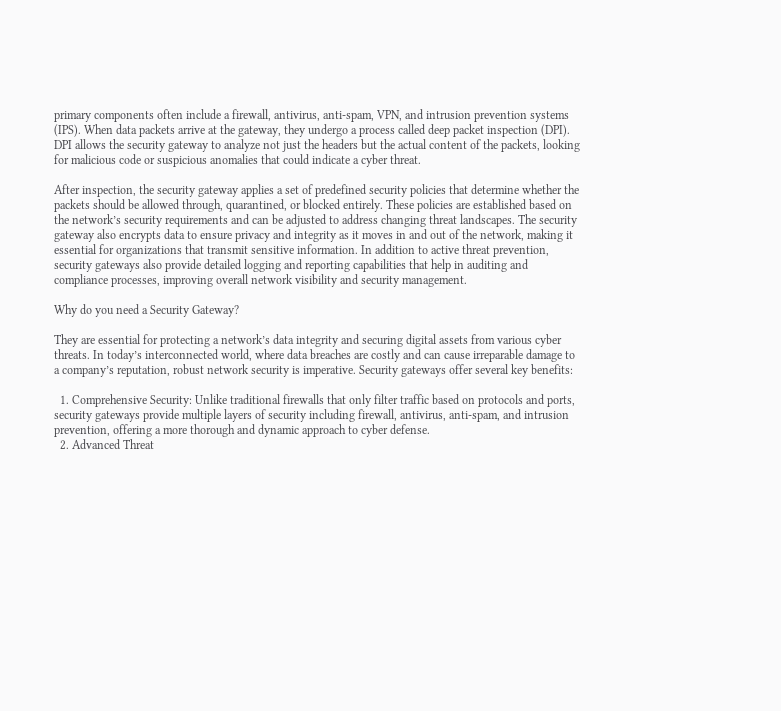primary components often include a firewall, antivirus, anti-spam, VPN, and intrusion prevention systems (IPS). When data packets arrive at the gateway, they undergo a process called deep packet inspection (DPI). DPI allows the security gateway to analyze not just the headers but the actual content of the packets, looking for malicious code or suspicious anomalies that could indicate a cyber threat.

After inspection, the security gateway applies a set of predefined security policies that determine whether the packets should be allowed through, quarantined, or blocked entirely. These policies are established based on the network’s security requirements and can be adjusted to address changing threat landscapes. The security gateway also encrypts data to ensure privacy and integrity as it moves in and out of the network, making it essential for organizations that transmit sensitive information. In addition to active threat prevention, security gateways also provide detailed logging and reporting capabilities that help in auditing and compliance processes, improving overall network visibility and security management.

Why do you need a Security Gateway?

They are essential for protecting a network’s data integrity and securing digital assets from various cyber threats. In today’s interconnected world, where data breaches are costly and can cause irreparable damage to a company’s reputation, robust network security is imperative. Security gateways offer several key benefits:

  1. Comprehensive Security: Unlike traditional firewalls that only filter traffic based on protocols and ports, security gateways provide multiple layers of security including firewall, antivirus, anti-spam, and intrusion prevention, offering a more thorough and dynamic approach to cyber defense.
  2. Advanced Threat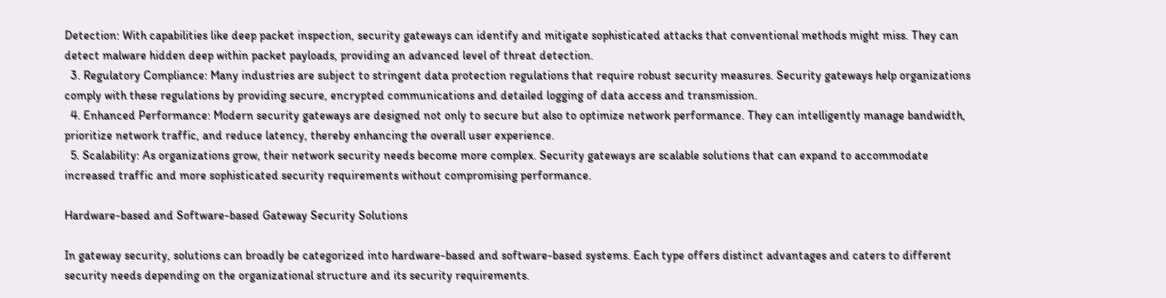Detection: With capabilities like deep packet inspection, security gateways can identify and mitigate sophisticated attacks that conventional methods might miss. They can detect malware hidden deep within packet payloads, providing an advanced level of threat detection.
  3. Regulatory Compliance: Many industries are subject to stringent data protection regulations that require robust security measures. Security gateways help organizations comply with these regulations by providing secure, encrypted communications and detailed logging of data access and transmission.
  4. Enhanced Performance: Modern security gateways are designed not only to secure but also to optimize network performance. They can intelligently manage bandwidth, prioritize network traffic, and reduce latency, thereby enhancing the overall user experience.
  5. Scalability: As organizations grow, their network security needs become more complex. Security gateways are scalable solutions that can expand to accommodate increased traffic and more sophisticated security requirements without compromising performance.

Hardware-based and Software-based Gateway Security Solutions

In gateway security, solutions can broadly be categorized into hardware-based and software-based systems. Each type offers distinct advantages and caters to different security needs depending on the organizational structure and its security requirements.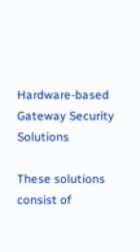Hardware-based Gateway Security Solutions

These solutions consist of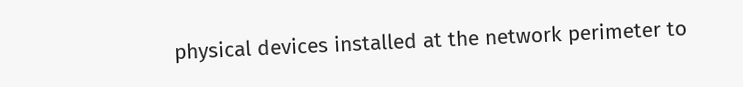physical devices installed at the network perimeter to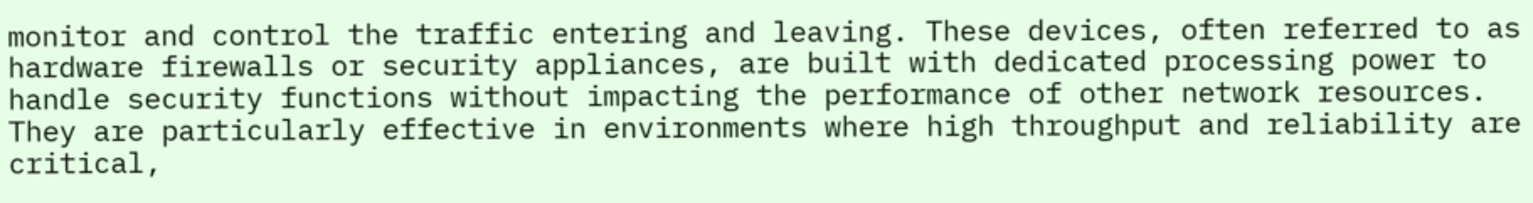monitor and control the traffic entering and leaving. These devices, often referred to as hardware firewalls or security appliances, are built with dedicated processing power to handle security functions without impacting the performance of other network resources. They are particularly effective in environments where high throughput and reliability are critical,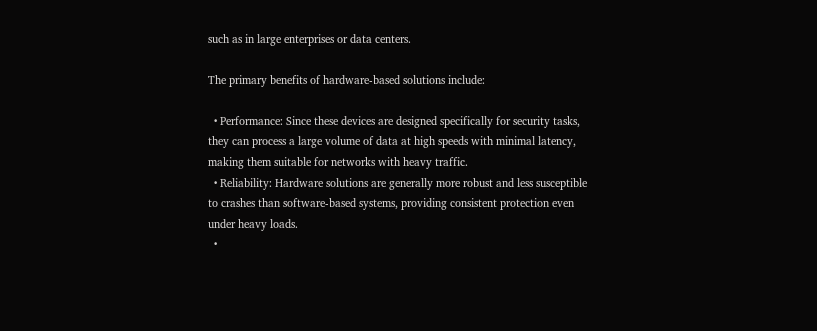such as in large enterprises or data centers.

The primary benefits of hardware-based solutions include:

  • Performance: Since these devices are designed specifically for security tasks, they can process a large volume of data at high speeds with minimal latency, making them suitable for networks with heavy traffic.
  • Reliability: Hardware solutions are generally more robust and less susceptible to crashes than software-based systems, providing consistent protection even under heavy loads.
  •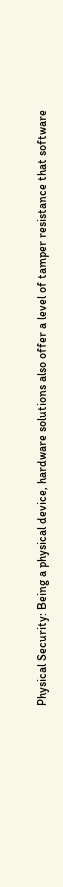Physical Security: Being a physical device, hardware solutions also offer a level of tamper resistance that software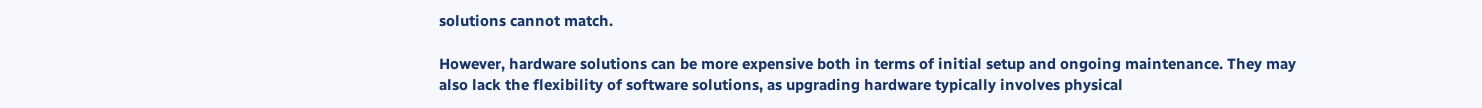solutions cannot match.

However, hardware solutions can be more expensive both in terms of initial setup and ongoing maintenance. They may also lack the flexibility of software solutions, as upgrading hardware typically involves physical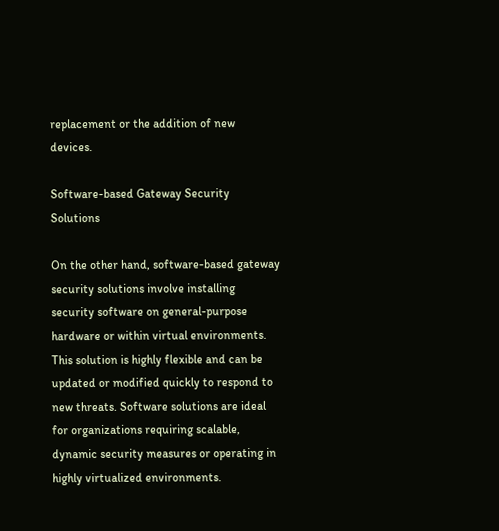replacement or the addition of new devices.

Software-based Gateway Security Solutions

On the other hand, software-based gateway security solutions involve installing security software on general-purpose hardware or within virtual environments. This solution is highly flexible and can be updated or modified quickly to respond to new threats. Software solutions are ideal for organizations requiring scalable, dynamic security measures or operating in highly virtualized environments.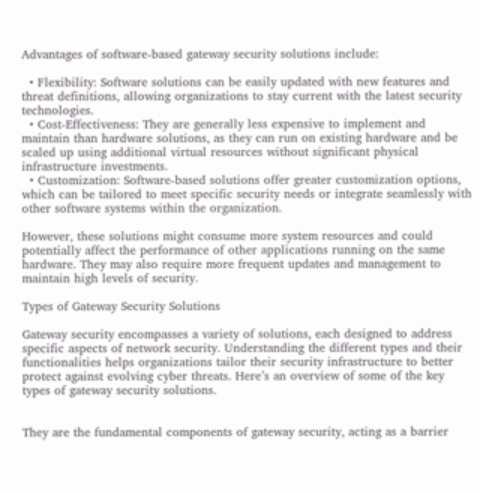Advantages of software-based gateway security solutions include:

  • Flexibility: Software solutions can be easily updated with new features and threat definitions, allowing organizations to stay current with the latest security technologies.
  • Cost-Effectiveness: They are generally less expensive to implement and maintain than hardware solutions, as they can run on existing hardware and be scaled up using additional virtual resources without significant physical infrastructure investments.
  • Customization: Software-based solutions offer greater customization options, which can be tailored to meet specific security needs or integrate seamlessly with other software systems within the organization.

However, these solutions might consume more system resources and could potentially affect the performance of other applications running on the same hardware. They may also require more frequent updates and management to maintain high levels of security.

Types of Gateway Security Solutions

Gateway security encompasses a variety of solutions, each designed to address specific aspects of network security. Understanding the different types and their functionalities helps organizations tailor their security infrastructure to better protect against evolving cyber threats. Here’s an overview of some of the key types of gateway security solutions.


They are the fundamental components of gateway security, acting as a barrier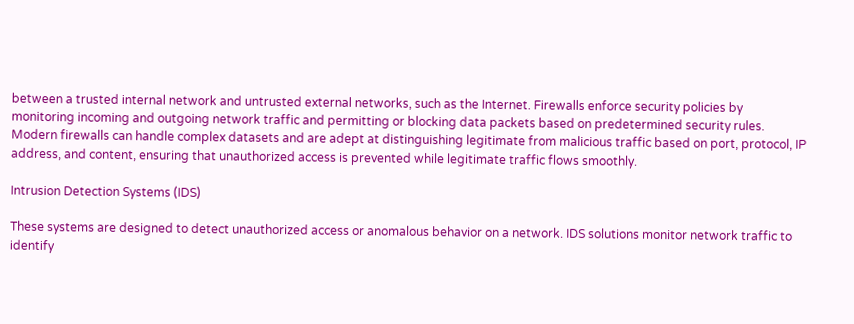between a trusted internal network and untrusted external networks, such as the Internet. Firewalls enforce security policies by monitoring incoming and outgoing network traffic and permitting or blocking data packets based on predetermined security rules. Modern firewalls can handle complex datasets and are adept at distinguishing legitimate from malicious traffic based on port, protocol, IP address, and content, ensuring that unauthorized access is prevented while legitimate traffic flows smoothly.

Intrusion Detection Systems (IDS)

These systems are designed to detect unauthorized access or anomalous behavior on a network. IDS solutions monitor network traffic to identify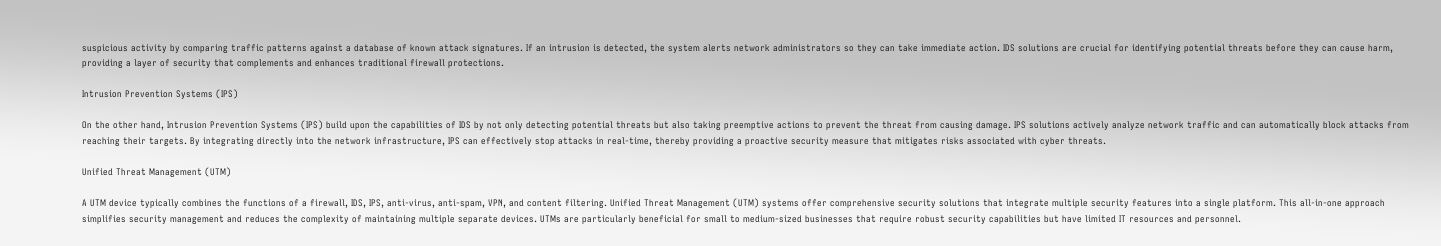suspicious activity by comparing traffic patterns against a database of known attack signatures. If an intrusion is detected, the system alerts network administrators so they can take immediate action. IDS solutions are crucial for identifying potential threats before they can cause harm, providing a layer of security that complements and enhances traditional firewall protections.

Intrusion Prevention Systems (IPS)

On the other hand, Intrusion Prevention Systems (IPS) build upon the capabilities of IDS by not only detecting potential threats but also taking preemptive actions to prevent the threat from causing damage. IPS solutions actively analyze network traffic and can automatically block attacks from reaching their targets. By integrating directly into the network infrastructure, IPS can effectively stop attacks in real-time, thereby providing a proactive security measure that mitigates risks associated with cyber threats.

Unified Threat Management (UTM)

A UTM device typically combines the functions of a firewall, IDS, IPS, anti-virus, anti-spam, VPN, and content filtering. Unified Threat Management (UTM) systems offer comprehensive security solutions that integrate multiple security features into a single platform. This all-in-one approach simplifies security management and reduces the complexity of maintaining multiple separate devices. UTMs are particularly beneficial for small to medium-sized businesses that require robust security capabilities but have limited IT resources and personnel.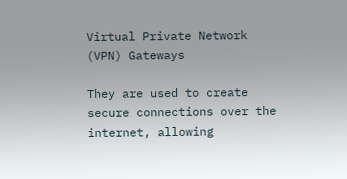Virtual Private Network (VPN) Gateways

They are used to create secure connections over the internet, allowing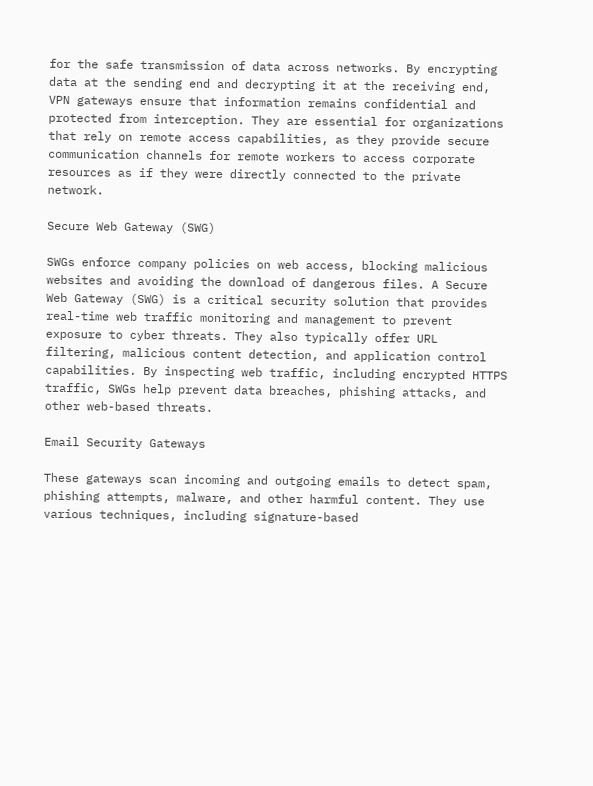for the safe transmission of data across networks. By encrypting data at the sending end and decrypting it at the receiving end, VPN gateways ensure that information remains confidential and protected from interception. They are essential for organizations that rely on remote access capabilities, as they provide secure communication channels for remote workers to access corporate resources as if they were directly connected to the private network.

Secure Web Gateway (SWG)

SWGs enforce company policies on web access, blocking malicious websites and avoiding the download of dangerous files. A Secure Web Gateway (SWG) is a critical security solution that provides real-time web traffic monitoring and management to prevent exposure to cyber threats. They also typically offer URL filtering, malicious content detection, and application control capabilities. By inspecting web traffic, including encrypted HTTPS traffic, SWGs help prevent data breaches, phishing attacks, and other web-based threats.

Email Security Gateways

These gateways scan incoming and outgoing emails to detect spam, phishing attempts, malware, and other harmful content. They use various techniques, including signature-based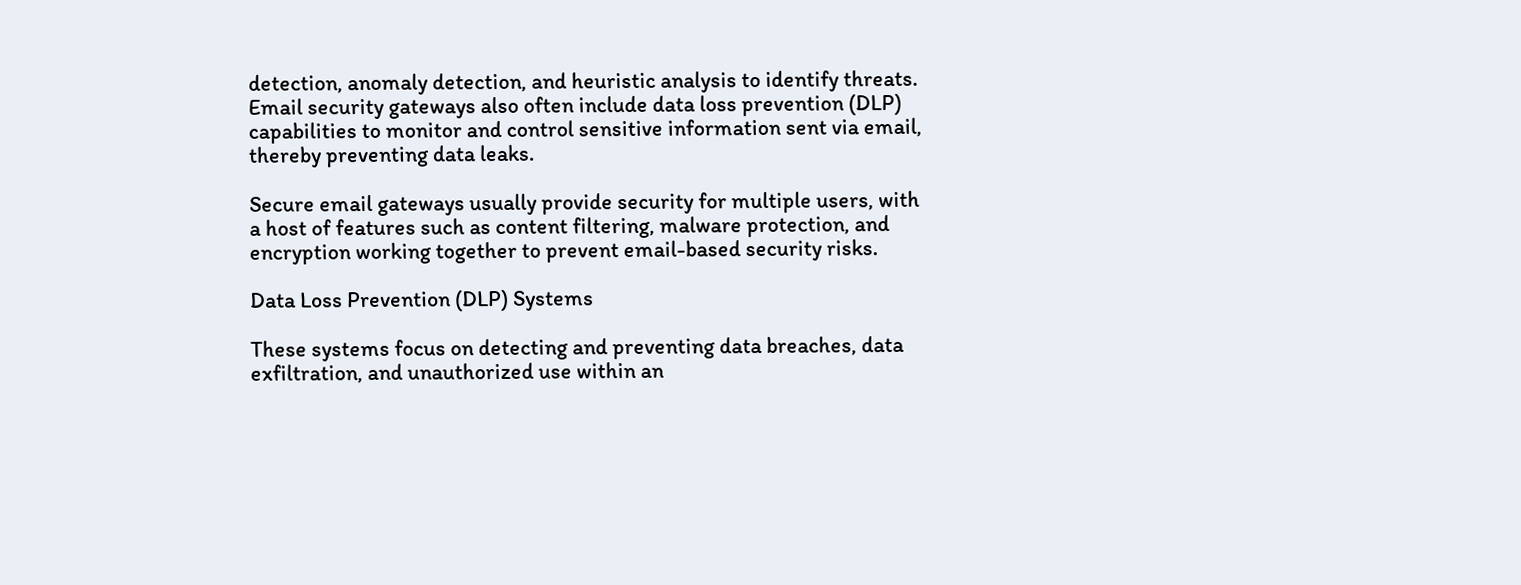detection, anomaly detection, and heuristic analysis to identify threats. Email security gateways also often include data loss prevention (DLP) capabilities to monitor and control sensitive information sent via email, thereby preventing data leaks.

Secure email gateways usually provide security for multiple users, with a host of features such as content filtering, malware protection, and encryption working together to prevent email-based security risks.

Data Loss Prevention (DLP) Systems

These systems focus on detecting and preventing data breaches, data exfiltration, and unauthorized use within an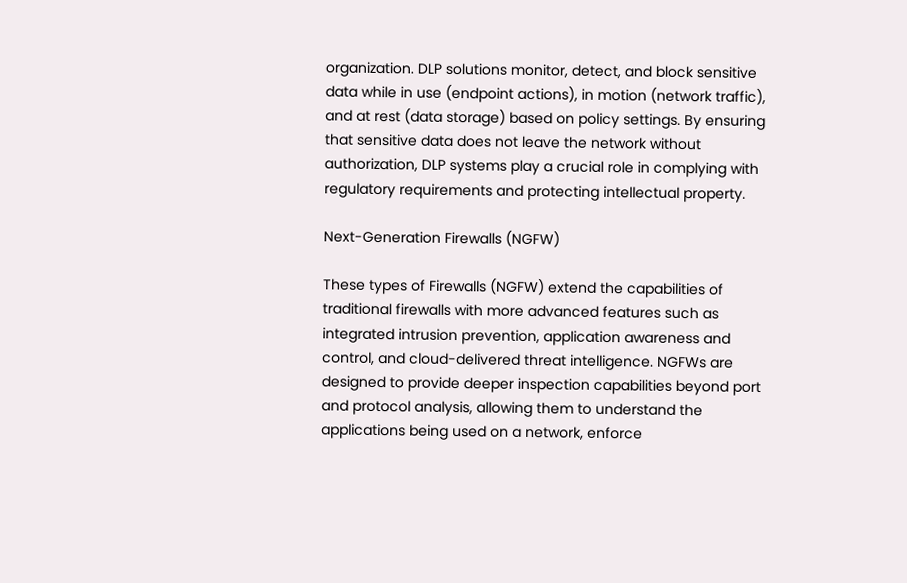organization. DLP solutions monitor, detect, and block sensitive data while in use (endpoint actions), in motion (network traffic), and at rest (data storage) based on policy settings. By ensuring that sensitive data does not leave the network without authorization, DLP systems play a crucial role in complying with regulatory requirements and protecting intellectual property.

Next-Generation Firewalls (NGFW)

These types of Firewalls (NGFW) extend the capabilities of traditional firewalls with more advanced features such as integrated intrusion prevention, application awareness and control, and cloud-delivered threat intelligence. NGFWs are designed to provide deeper inspection capabilities beyond port and protocol analysis, allowing them to understand the applications being used on a network, enforce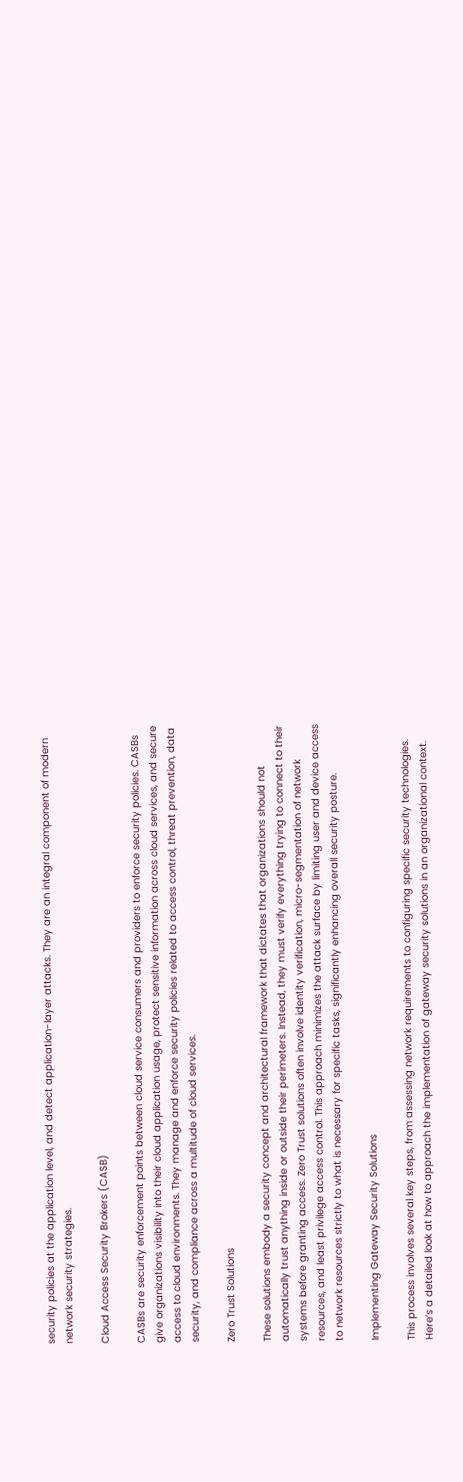security policies at the application level, and detect application-layer attacks. They are an integral component of modern network security strategies.

Cloud Access Security Brokers (CASB)

CASBs are security enforcement points between cloud service consumers and providers to enforce security policies. CASBs give organizations visibility into their cloud application usage, protect sensitive information across cloud services, and secure access to cloud environments. They manage and enforce security policies related to access control, threat prevention, data security, and compliance across a multitude of cloud services.

Zero Trust Solutions

These solutions embody a security concept and architectural framework that dictates that organizations should not automatically trust anything inside or outside their perimeters. Instead, they must verify everything trying to connect to their systems before granting access. Zero Trust solutions often involve identity verification, micro-segmentation of network resources, and least privilege access control. This approach minimizes the attack surface by limiting user and device access to network resources strictly to what is necessary for specific tasks, significantly enhancing overall security posture.

Implementing Gateway Security Solutions

This process involves several key steps, from assessing network requirements to configuring specific security technologies. Here’s a detailed look at how to approach the implementation of gateway security solutions in an organizational context.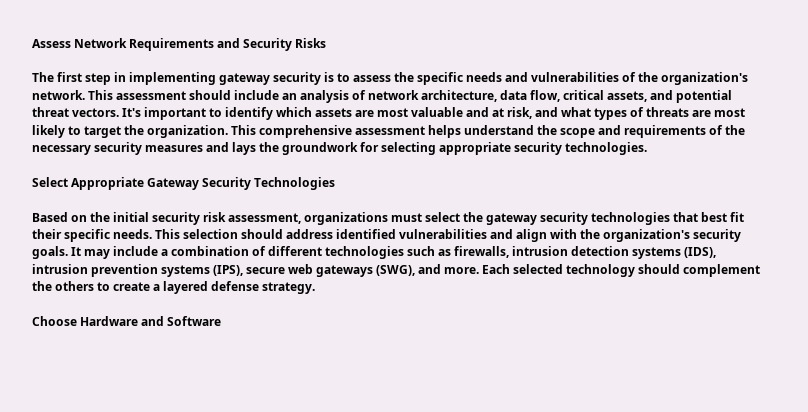Assess Network Requirements and Security Risks

The first step in implementing gateway security is to assess the specific needs and vulnerabilities of the organization's network. This assessment should include an analysis of network architecture, data flow, critical assets, and potential threat vectors. It's important to identify which assets are most valuable and at risk, and what types of threats are most likely to target the organization. This comprehensive assessment helps understand the scope and requirements of the necessary security measures and lays the groundwork for selecting appropriate security technologies.

Select Appropriate Gateway Security Technologies

Based on the initial security risk assessment, organizations must select the gateway security technologies that best fit their specific needs. This selection should address identified vulnerabilities and align with the organization's security goals. It may include a combination of different technologies such as firewalls, intrusion detection systems (IDS), intrusion prevention systems (IPS), secure web gateways (SWG), and more. Each selected technology should complement the others to create a layered defense strategy.

Choose Hardware and Software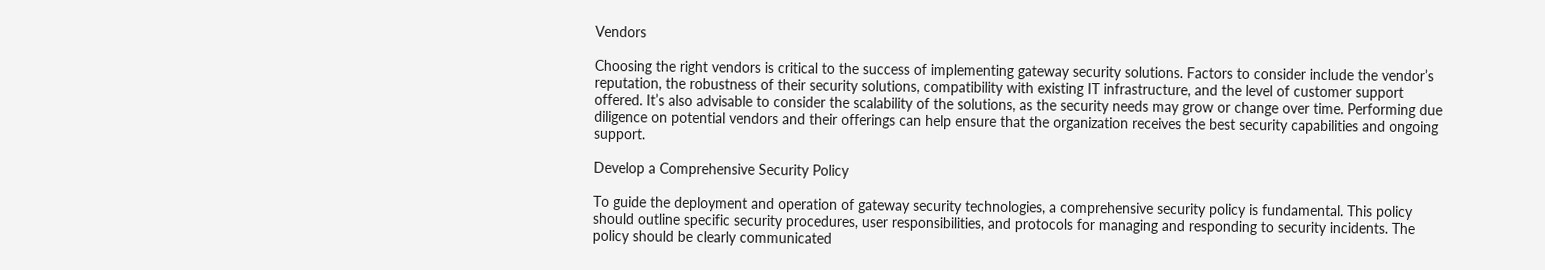Vendors

Choosing the right vendors is critical to the success of implementing gateway security solutions. Factors to consider include the vendor’s reputation, the robustness of their security solutions, compatibility with existing IT infrastructure, and the level of customer support offered. It’s also advisable to consider the scalability of the solutions, as the security needs may grow or change over time. Performing due diligence on potential vendors and their offerings can help ensure that the organization receives the best security capabilities and ongoing support.

Develop a Comprehensive Security Policy

To guide the deployment and operation of gateway security technologies, a comprehensive security policy is fundamental. This policy should outline specific security procedures, user responsibilities, and protocols for managing and responding to security incidents. The policy should be clearly communicated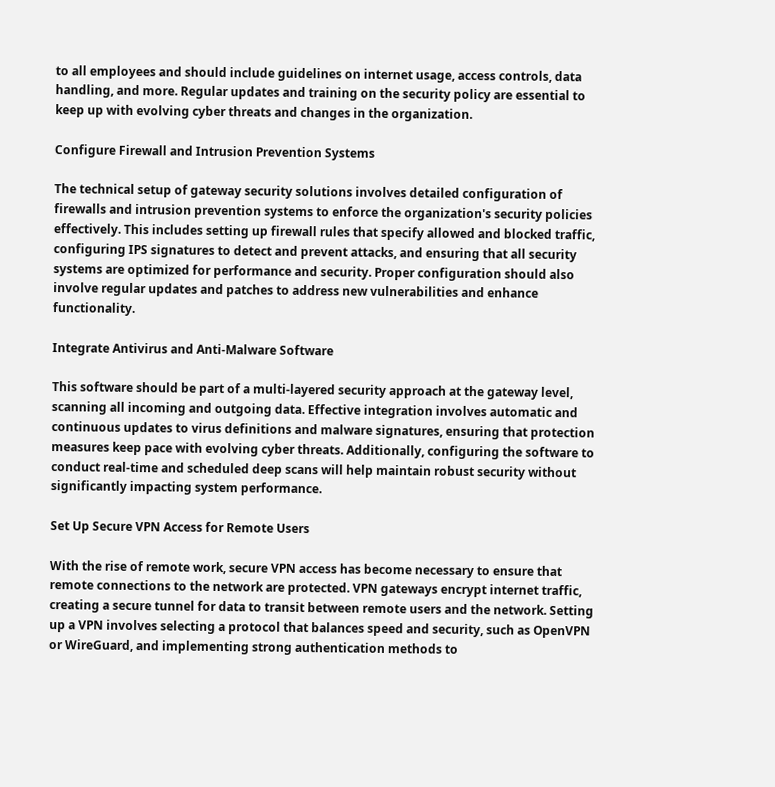to all employees and should include guidelines on internet usage, access controls, data handling, and more. Regular updates and training on the security policy are essential to keep up with evolving cyber threats and changes in the organization.

Configure Firewall and Intrusion Prevention Systems

The technical setup of gateway security solutions involves detailed configuration of firewalls and intrusion prevention systems to enforce the organization's security policies effectively. This includes setting up firewall rules that specify allowed and blocked traffic, configuring IPS signatures to detect and prevent attacks, and ensuring that all security systems are optimized for performance and security. Proper configuration should also involve regular updates and patches to address new vulnerabilities and enhance functionality.

Integrate Antivirus and Anti-Malware Software

This software should be part of a multi-layered security approach at the gateway level, scanning all incoming and outgoing data. Effective integration involves automatic and continuous updates to virus definitions and malware signatures, ensuring that protection measures keep pace with evolving cyber threats. Additionally, configuring the software to conduct real-time and scheduled deep scans will help maintain robust security without significantly impacting system performance.

Set Up Secure VPN Access for Remote Users

With the rise of remote work, secure VPN access has become necessary to ensure that remote connections to the network are protected. VPN gateways encrypt internet traffic, creating a secure tunnel for data to transit between remote users and the network. Setting up a VPN involves selecting a protocol that balances speed and security, such as OpenVPN or WireGuard, and implementing strong authentication methods to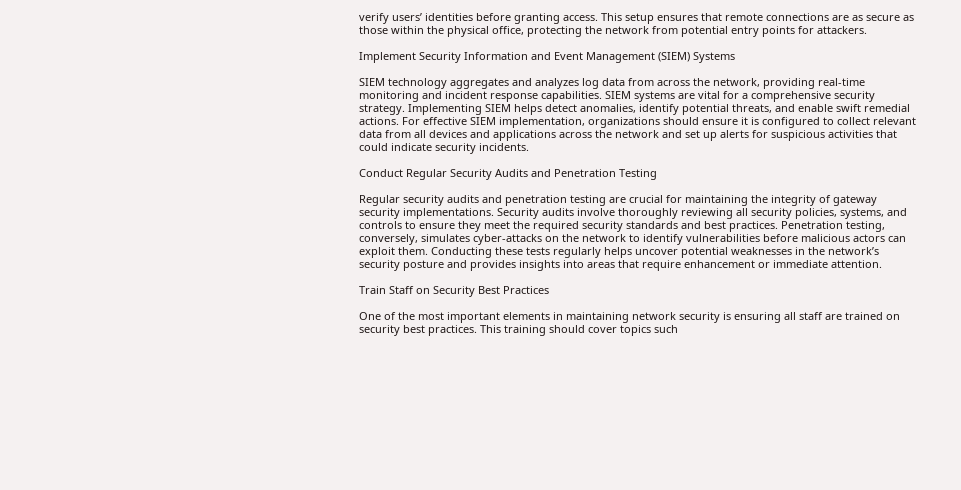verify users’ identities before granting access. This setup ensures that remote connections are as secure as those within the physical office, protecting the network from potential entry points for attackers.

Implement Security Information and Event Management (SIEM) Systems

SIEM technology aggregates and analyzes log data from across the network, providing real-time monitoring and incident response capabilities. SIEM systems are vital for a comprehensive security strategy. Implementing SIEM helps detect anomalies, identify potential threats, and enable swift remedial actions. For effective SIEM implementation, organizations should ensure it is configured to collect relevant data from all devices and applications across the network and set up alerts for suspicious activities that could indicate security incidents.

Conduct Regular Security Audits and Penetration Testing

Regular security audits and penetration testing are crucial for maintaining the integrity of gateway security implementations. Security audits involve thoroughly reviewing all security policies, systems, and controls to ensure they meet the required security standards and best practices. Penetration testing, conversely, simulates cyber-attacks on the network to identify vulnerabilities before malicious actors can exploit them. Conducting these tests regularly helps uncover potential weaknesses in the network’s security posture and provides insights into areas that require enhancement or immediate attention.

Train Staff on Security Best Practices

One of the most important elements in maintaining network security is ensuring all staff are trained on security best practices. This training should cover topics such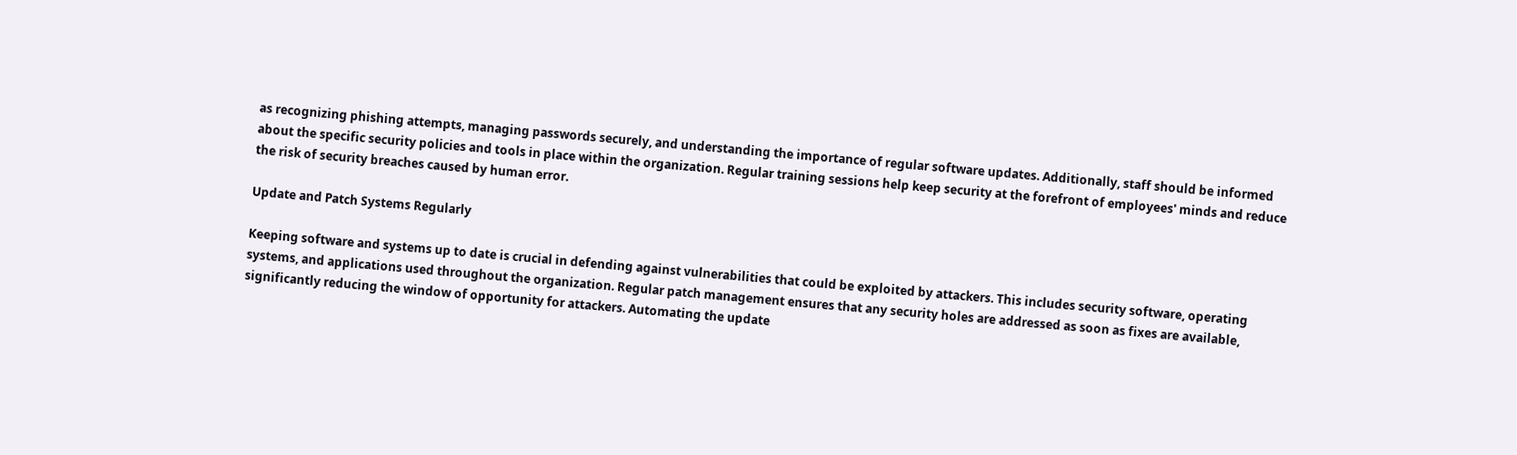as recognizing phishing attempts, managing passwords securely, and understanding the importance of regular software updates. Additionally, staff should be informed about the specific security policies and tools in place within the organization. Regular training sessions help keep security at the forefront of employees' minds and reduce the risk of security breaches caused by human error.

Update and Patch Systems Regularly

Keeping software and systems up to date is crucial in defending against vulnerabilities that could be exploited by attackers. This includes security software, operating systems, and applications used throughout the organization. Regular patch management ensures that any security holes are addressed as soon as fixes are available, significantly reducing the window of opportunity for attackers. Automating the update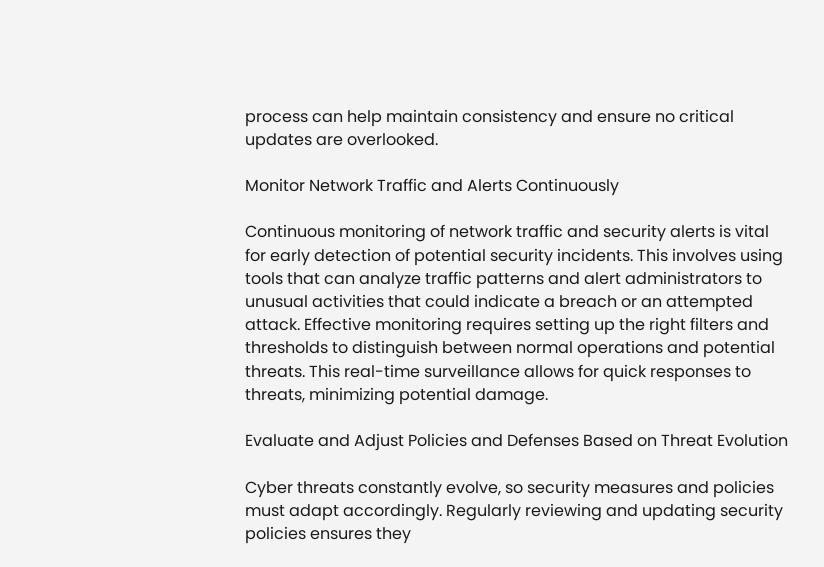process can help maintain consistency and ensure no critical updates are overlooked.

Monitor Network Traffic and Alerts Continuously

Continuous monitoring of network traffic and security alerts is vital for early detection of potential security incidents. This involves using tools that can analyze traffic patterns and alert administrators to unusual activities that could indicate a breach or an attempted attack. Effective monitoring requires setting up the right filters and thresholds to distinguish between normal operations and potential threats. This real-time surveillance allows for quick responses to threats, minimizing potential damage.

Evaluate and Adjust Policies and Defenses Based on Threat Evolution

Cyber threats constantly evolve, so security measures and policies must adapt accordingly. Regularly reviewing and updating security policies ensures they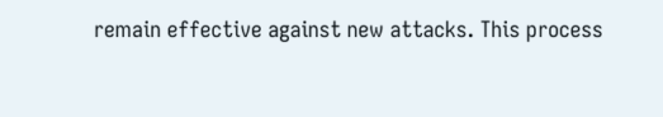remain effective against new attacks. This process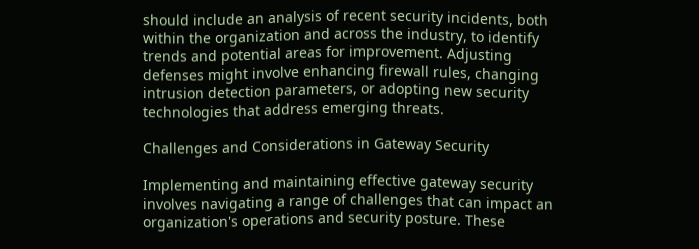should include an analysis of recent security incidents, both within the organization and across the industry, to identify trends and potential areas for improvement. Adjusting defenses might involve enhancing firewall rules, changing intrusion detection parameters, or adopting new security technologies that address emerging threats.

Challenges and Considerations in Gateway Security

Implementing and maintaining effective gateway security involves navigating a range of challenges that can impact an organization's operations and security posture. These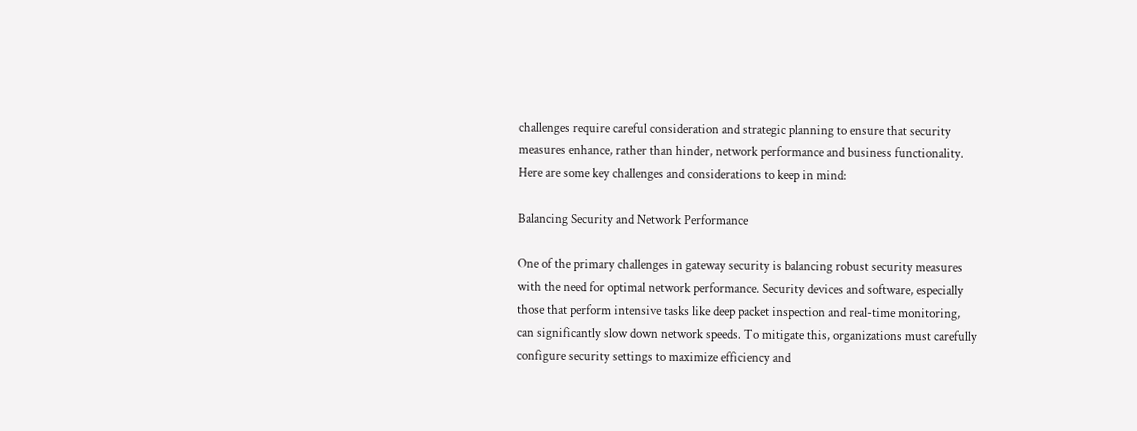challenges require careful consideration and strategic planning to ensure that security measures enhance, rather than hinder, network performance and business functionality. Here are some key challenges and considerations to keep in mind:

Balancing Security and Network Performance

One of the primary challenges in gateway security is balancing robust security measures with the need for optimal network performance. Security devices and software, especially those that perform intensive tasks like deep packet inspection and real-time monitoring, can significantly slow down network speeds. To mitigate this, organizations must carefully configure security settings to maximize efficiency and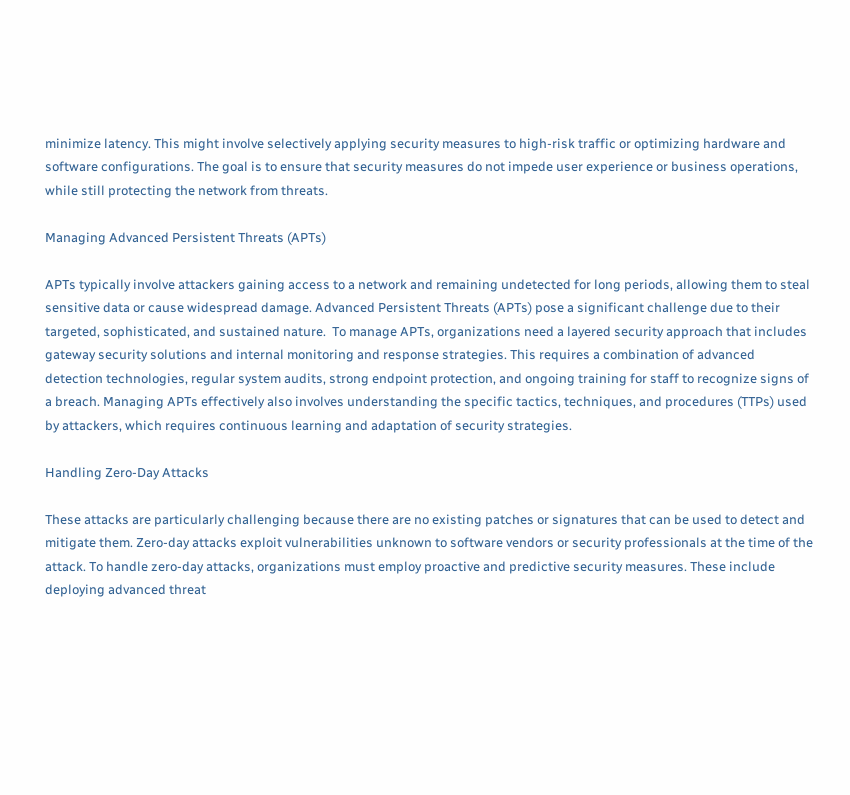minimize latency. This might involve selectively applying security measures to high-risk traffic or optimizing hardware and software configurations. The goal is to ensure that security measures do not impede user experience or business operations, while still protecting the network from threats.

Managing Advanced Persistent Threats (APTs)

APTs typically involve attackers gaining access to a network and remaining undetected for long periods, allowing them to steal sensitive data or cause widespread damage. Advanced Persistent Threats (APTs) pose a significant challenge due to their targeted, sophisticated, and sustained nature.  To manage APTs, organizations need a layered security approach that includes gateway security solutions and internal monitoring and response strategies. This requires a combination of advanced detection technologies, regular system audits, strong endpoint protection, and ongoing training for staff to recognize signs of a breach. Managing APTs effectively also involves understanding the specific tactics, techniques, and procedures (TTPs) used by attackers, which requires continuous learning and adaptation of security strategies.

Handling Zero-Day Attacks

These attacks are particularly challenging because there are no existing patches or signatures that can be used to detect and mitigate them. Zero-day attacks exploit vulnerabilities unknown to software vendors or security professionals at the time of the attack. To handle zero-day attacks, organizations must employ proactive and predictive security measures. These include deploying advanced threat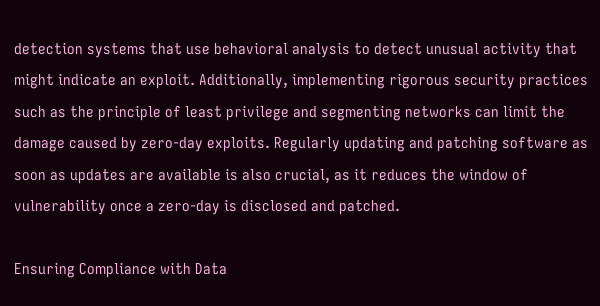detection systems that use behavioral analysis to detect unusual activity that might indicate an exploit. Additionally, implementing rigorous security practices such as the principle of least privilege and segmenting networks can limit the damage caused by zero-day exploits. Regularly updating and patching software as soon as updates are available is also crucial, as it reduces the window of vulnerability once a zero-day is disclosed and patched.

Ensuring Compliance with Data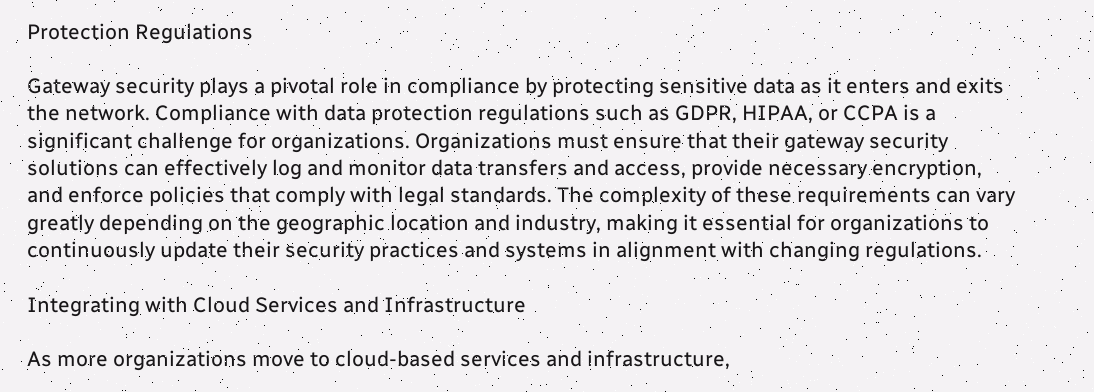Protection Regulations

Gateway security plays a pivotal role in compliance by protecting sensitive data as it enters and exits the network. Compliance with data protection regulations such as GDPR, HIPAA, or CCPA is a significant challenge for organizations. Organizations must ensure that their gateway security solutions can effectively log and monitor data transfers and access, provide necessary encryption, and enforce policies that comply with legal standards. The complexity of these requirements can vary greatly depending on the geographic location and industry, making it essential for organizations to continuously update their security practices and systems in alignment with changing regulations.

Integrating with Cloud Services and Infrastructure

As more organizations move to cloud-based services and infrastructure,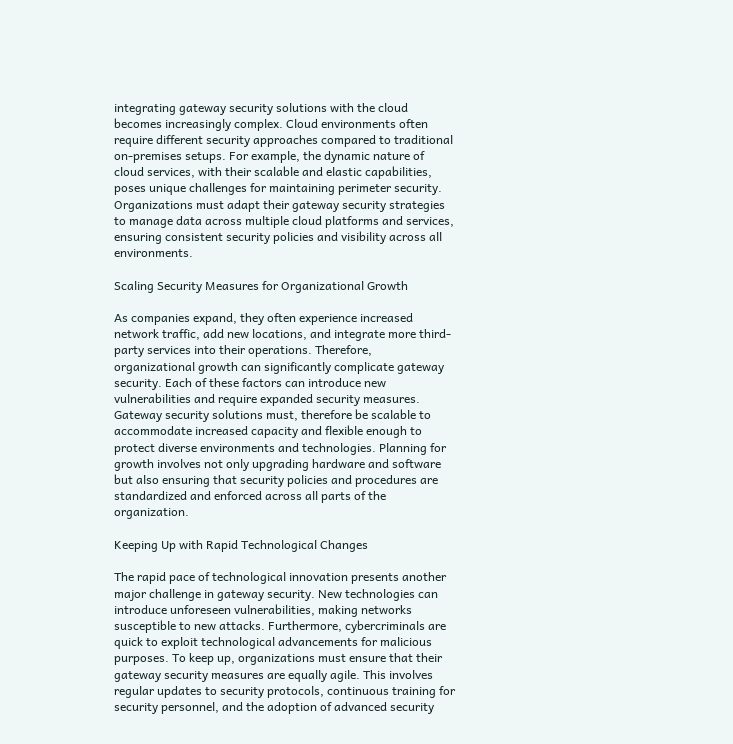integrating gateway security solutions with the cloud becomes increasingly complex. Cloud environments often require different security approaches compared to traditional on-premises setups. For example, the dynamic nature of cloud services, with their scalable and elastic capabilities, poses unique challenges for maintaining perimeter security. Organizations must adapt their gateway security strategies to manage data across multiple cloud platforms and services, ensuring consistent security policies and visibility across all environments.

Scaling Security Measures for Organizational Growth

As companies expand, they often experience increased network traffic, add new locations, and integrate more third-party services into their operations. Therefore, organizational growth can significantly complicate gateway security. Each of these factors can introduce new vulnerabilities and require expanded security measures. Gateway security solutions must, therefore be scalable to accommodate increased capacity and flexible enough to protect diverse environments and technologies. Planning for growth involves not only upgrading hardware and software but also ensuring that security policies and procedures are standardized and enforced across all parts of the organization.

Keeping Up with Rapid Technological Changes

The rapid pace of technological innovation presents another major challenge in gateway security. New technologies can introduce unforeseen vulnerabilities, making networks susceptible to new attacks. Furthermore, cybercriminals are quick to exploit technological advancements for malicious purposes. To keep up, organizations must ensure that their gateway security measures are equally agile. This involves regular updates to security protocols, continuous training for security personnel, and the adoption of advanced security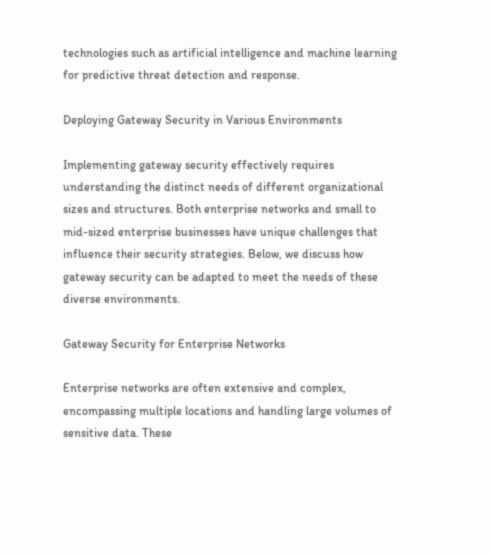technologies such as artificial intelligence and machine learning for predictive threat detection and response.

Deploying Gateway Security in Various Environments

Implementing gateway security effectively requires understanding the distinct needs of different organizational sizes and structures. Both enterprise networks and small to mid-sized enterprise businesses have unique challenges that influence their security strategies. Below, we discuss how gateway security can be adapted to meet the needs of these diverse environments.

Gateway Security for Enterprise Networks

Enterprise networks are often extensive and complex, encompassing multiple locations and handling large volumes of sensitive data. These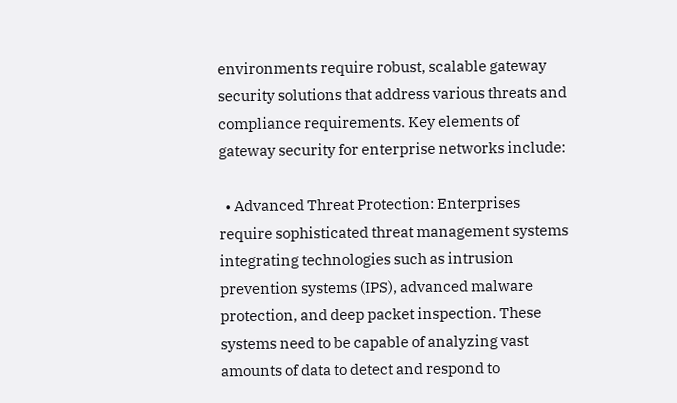environments require robust, scalable gateway security solutions that address various threats and compliance requirements. Key elements of gateway security for enterprise networks include:

  • Advanced Threat Protection: Enterprises require sophisticated threat management systems integrating technologies such as intrusion prevention systems (IPS), advanced malware protection, and deep packet inspection. These systems need to be capable of analyzing vast amounts of data to detect and respond to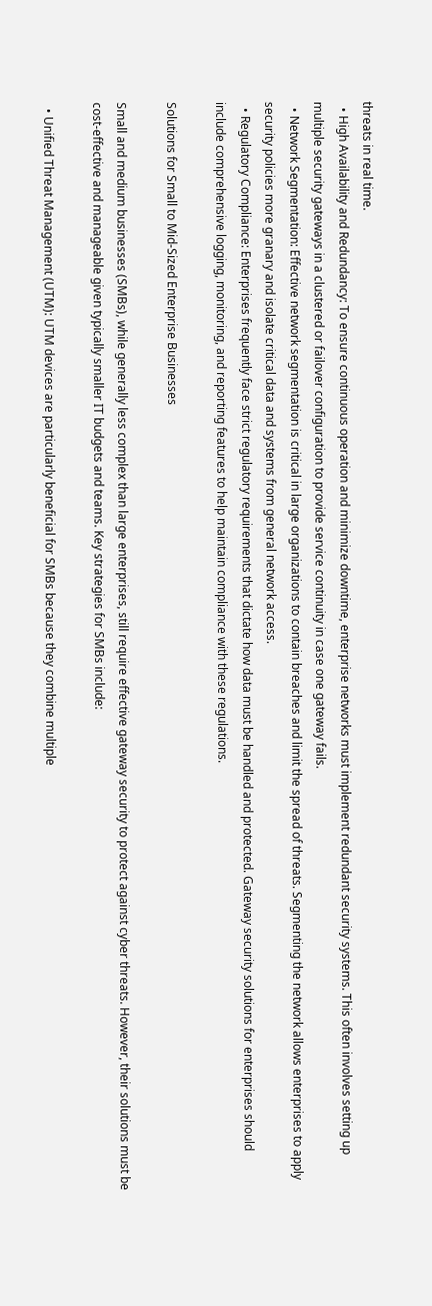threats in real time.
  • High Availability and Redundancy: To ensure continuous operation and minimize downtime, enterprise networks must implement redundant security systems. This often involves setting up multiple security gateways in a clustered or failover configuration to provide service continuity in case one gateway fails.
  • Network Segmentation: Effective network segmentation is critical in large organizations to contain breaches and limit the spread of threats. Segmenting the network allows enterprises to apply security policies more granary and isolate critical data and systems from general network access.
  • Regulatory Compliance: Enterprises frequently face strict regulatory requirements that dictate how data must be handled and protected. Gateway security solutions for enterprises should include comprehensive logging, monitoring, and reporting features to help maintain compliance with these regulations.

Solutions for Small to Mid-Sized Enterprise Businesses

Small and medium businesses (SMBs), while generally less complex than large enterprises, still require effective gateway security to protect against cyber threats. However, their solutions must be cost-effective and manageable given typically smaller IT budgets and teams. Key strategies for SMBs include:

  • Unified Threat Management (UTM): UTM devices are particularly beneficial for SMBs because they combine multiple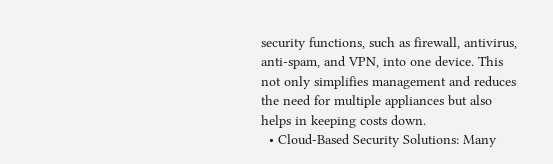security functions, such as firewall, antivirus, anti-spam, and VPN, into one device. This not only simplifies management and reduces the need for multiple appliances but also helps in keeping costs down.
  • Cloud-Based Security Solutions: Many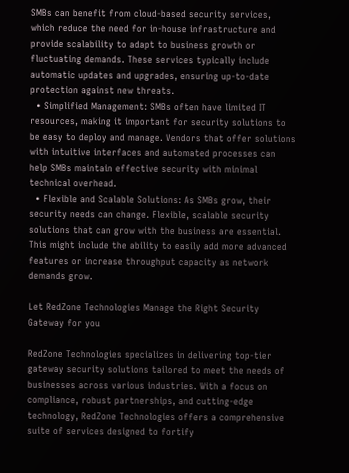SMBs can benefit from cloud-based security services, which reduce the need for in-house infrastructure and provide scalability to adapt to business growth or fluctuating demands. These services typically include automatic updates and upgrades, ensuring up-to-date protection against new threats.
  • Simplified Management: SMBs often have limited IT resources, making it important for security solutions to be easy to deploy and manage. Vendors that offer solutions with intuitive interfaces and automated processes can help SMBs maintain effective security with minimal technical overhead.
  • Flexible and Scalable Solutions: As SMBs grow, their security needs can change. Flexible, scalable security solutions that can grow with the business are essential. This might include the ability to easily add more advanced features or increase throughput capacity as network demands grow.

Let RedZone Technologies Manage the Right Security Gateway for you

RedZone Technologies specializes in delivering top-tier gateway security solutions tailored to meet the needs of businesses across various industries. With a focus on compliance, robust partnerships, and cutting-edge technology, RedZone Technologies offers a comprehensive suite of services designed to fortify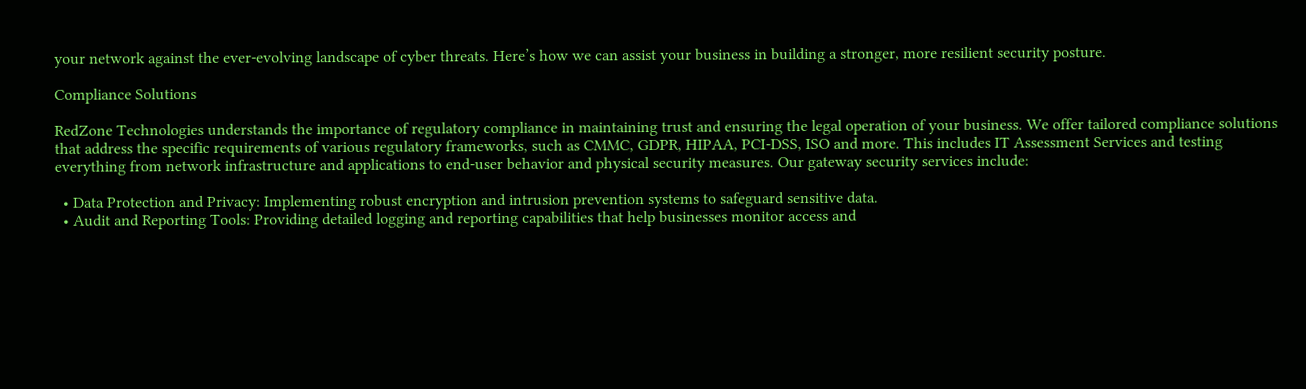your network against the ever-evolving landscape of cyber threats. Here’s how we can assist your business in building a stronger, more resilient security posture.

Compliance Solutions

RedZone Technologies understands the importance of regulatory compliance in maintaining trust and ensuring the legal operation of your business. We offer tailored compliance solutions that address the specific requirements of various regulatory frameworks, such as CMMC, GDPR, HIPAA, PCI-DSS, ISO and more. This includes IT Assessment Services and testing everything from network infrastructure and applications to end-user behavior and physical security measures. Our gateway security services include:

  • Data Protection and Privacy: Implementing robust encryption and intrusion prevention systems to safeguard sensitive data.
  • Audit and Reporting Tools: Providing detailed logging and reporting capabilities that help businesses monitor access and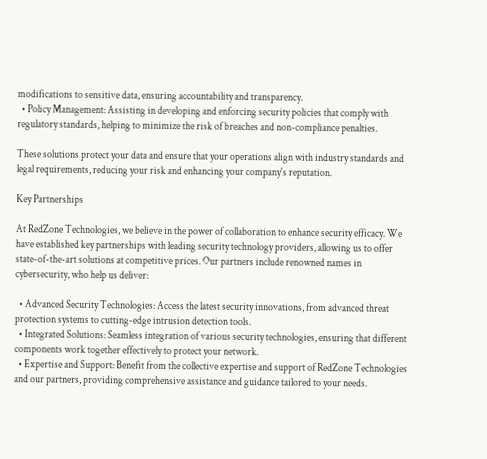modifications to sensitive data, ensuring accountability and transparency.
  • Policy Management: Assisting in developing and enforcing security policies that comply with regulatory standards, helping to minimize the risk of breaches and non-compliance penalties.

These solutions protect your data and ensure that your operations align with industry standards and legal requirements, reducing your risk and enhancing your company's reputation.

Key Partnerships

At RedZone Technologies, we believe in the power of collaboration to enhance security efficacy. We have established key partnerships with leading security technology providers, allowing us to offer state-of-the-art solutions at competitive prices. Our partners include renowned names in cybersecurity, who help us deliver:

  • Advanced Security Technologies: Access the latest security innovations, from advanced threat protection systems to cutting-edge intrusion detection tools.
  • Integrated Solutions: Seamless integration of various security technologies, ensuring that different components work together effectively to protect your network.
  • Expertise and Support: Benefit from the collective expertise and support of RedZone Technologies and our partners, providing comprehensive assistance and guidance tailored to your needs.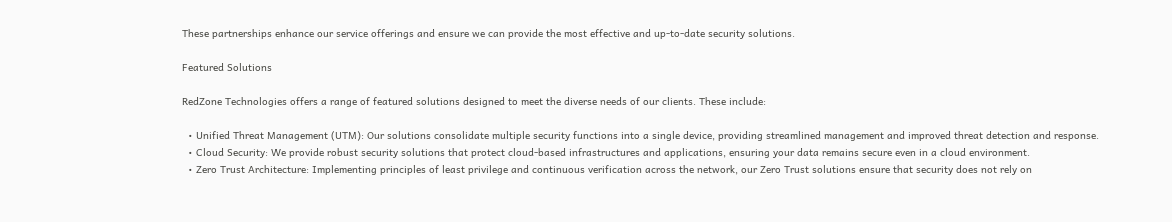These partnerships enhance our service offerings and ensure we can provide the most effective and up-to-date security solutions.

Featured Solutions

RedZone Technologies offers a range of featured solutions designed to meet the diverse needs of our clients. These include:

  • Unified Threat Management (UTM): Our solutions consolidate multiple security functions into a single device, providing streamlined management and improved threat detection and response.
  • Cloud Security: We provide robust security solutions that protect cloud-based infrastructures and applications, ensuring your data remains secure even in a cloud environment.
  • Zero Trust Architecture: Implementing principles of least privilege and continuous verification across the network, our Zero Trust solutions ensure that security does not rely on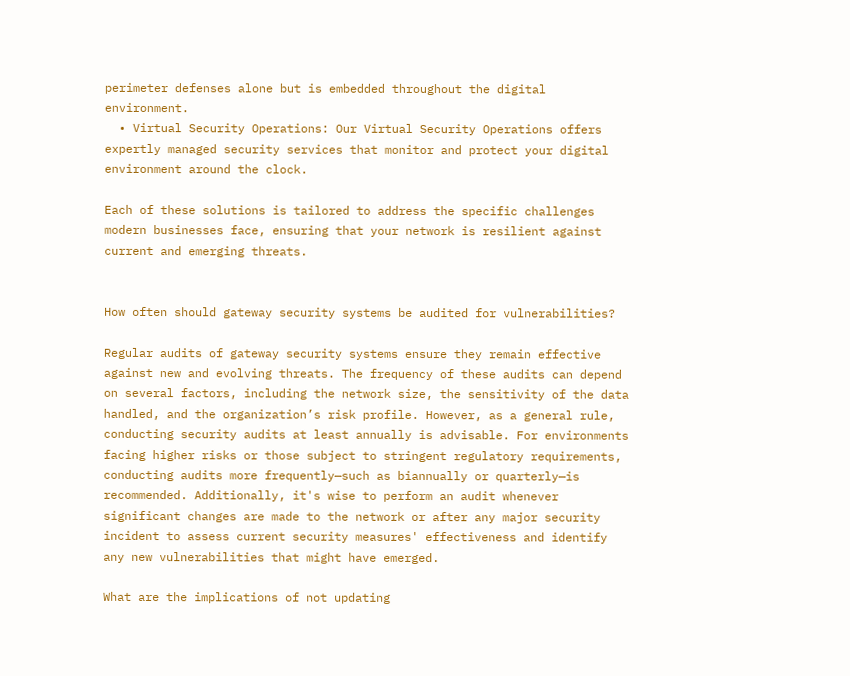perimeter defenses alone but is embedded throughout the digital environment.
  • Virtual Security Operations: Our Virtual Security Operations offers expertly managed security services that monitor and protect your digital environment around the clock.

Each of these solutions is tailored to address the specific challenges modern businesses face, ensuring that your network is resilient against current and emerging threats.


How often should gateway security systems be audited for vulnerabilities?

Regular audits of gateway security systems ensure they remain effective against new and evolving threats. The frequency of these audits can depend on several factors, including the network size, the sensitivity of the data handled, and the organization’s risk profile. However, as a general rule, conducting security audits at least annually is advisable. For environments facing higher risks or those subject to stringent regulatory requirements, conducting audits more frequently—such as biannually or quarterly—is recommended. Additionally, it's wise to perform an audit whenever significant changes are made to the network or after any major security incident to assess current security measures' effectiveness and identify any new vulnerabilities that might have emerged.

What are the implications of not updating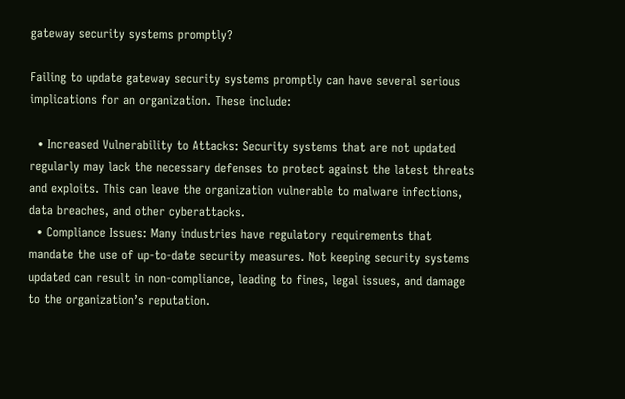gateway security systems promptly?

Failing to update gateway security systems promptly can have several serious implications for an organization. These include:

  • Increased Vulnerability to Attacks: Security systems that are not updated regularly may lack the necessary defenses to protect against the latest threats and exploits. This can leave the organization vulnerable to malware infections, data breaches, and other cyberattacks.
  • Compliance Issues: Many industries have regulatory requirements that mandate the use of up-to-date security measures. Not keeping security systems updated can result in non-compliance, leading to fines, legal issues, and damage to the organization’s reputation.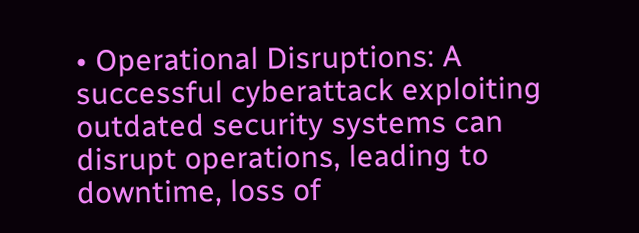• Operational Disruptions: A successful cyberattack exploiting outdated security systems can disrupt operations, leading to downtime, loss of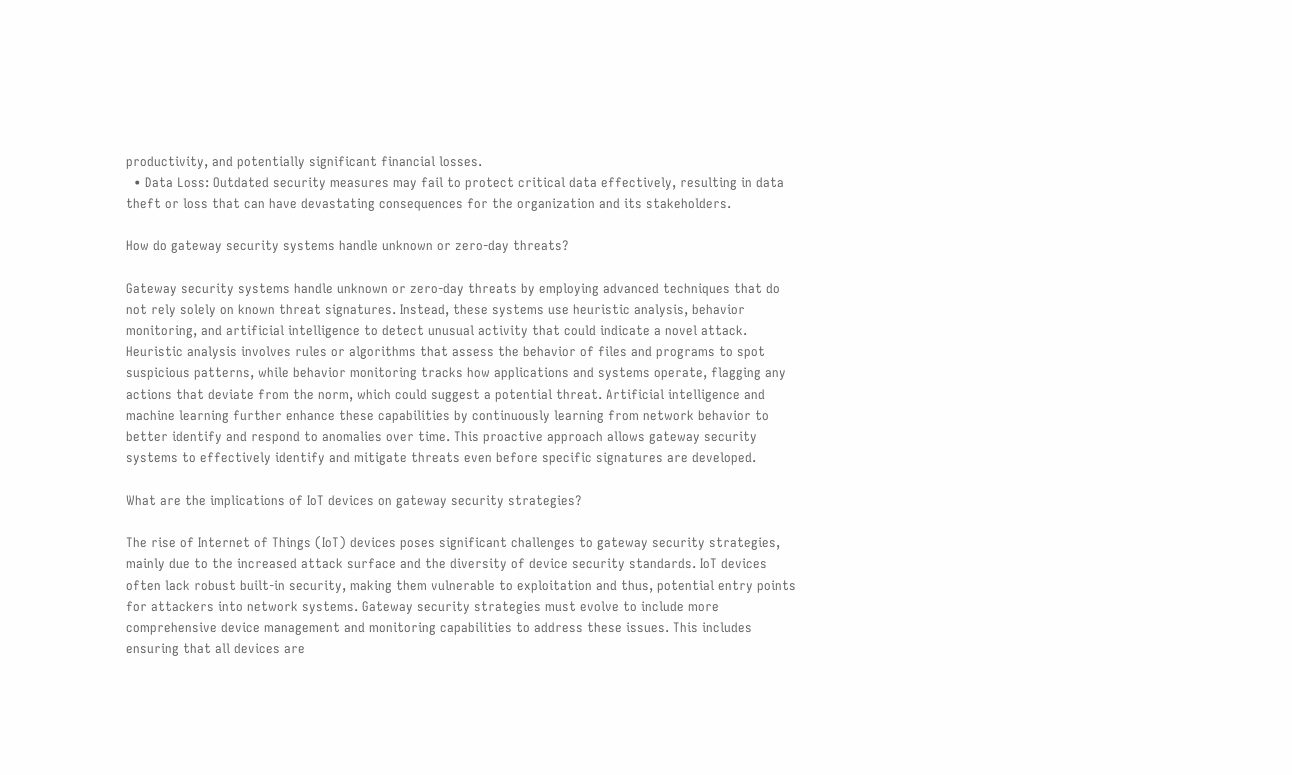productivity, and potentially significant financial losses.
  • Data Loss: Outdated security measures may fail to protect critical data effectively, resulting in data theft or loss that can have devastating consequences for the organization and its stakeholders.

How do gateway security systems handle unknown or zero-day threats?

Gateway security systems handle unknown or zero-day threats by employing advanced techniques that do not rely solely on known threat signatures. Instead, these systems use heuristic analysis, behavior monitoring, and artificial intelligence to detect unusual activity that could indicate a novel attack. Heuristic analysis involves rules or algorithms that assess the behavior of files and programs to spot suspicious patterns, while behavior monitoring tracks how applications and systems operate, flagging any actions that deviate from the norm, which could suggest a potential threat. Artificial intelligence and machine learning further enhance these capabilities by continuously learning from network behavior to better identify and respond to anomalies over time. This proactive approach allows gateway security systems to effectively identify and mitigate threats even before specific signatures are developed.

What are the implications of IoT devices on gateway security strategies?

The rise of Internet of Things (IoT) devices poses significant challenges to gateway security strategies, mainly due to the increased attack surface and the diversity of device security standards. IoT devices often lack robust built-in security, making them vulnerable to exploitation and thus, potential entry points for attackers into network systems. Gateway security strategies must evolve to include more comprehensive device management and monitoring capabilities to address these issues. This includes ensuring that all devices are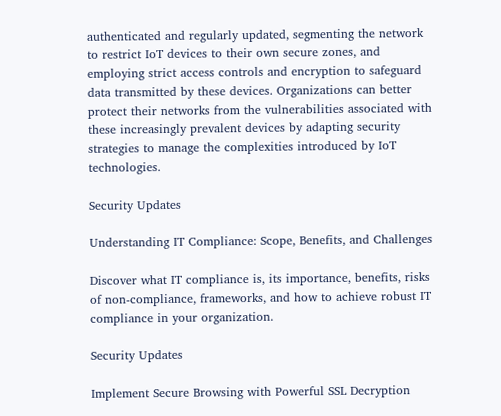authenticated and regularly updated, segmenting the network to restrict IoT devices to their own secure zones, and employing strict access controls and encryption to safeguard data transmitted by these devices. Organizations can better protect their networks from the vulnerabilities associated with these increasingly prevalent devices by adapting security strategies to manage the complexities introduced by IoT technologies.

Security Updates

Understanding IT Compliance: Scope, Benefits, and Challenges

Discover what IT compliance is, its importance, benefits, risks of non-compliance, frameworks, and how to achieve robust IT compliance in your organization.

Security Updates

Implement Secure Browsing with Powerful SSL Decryption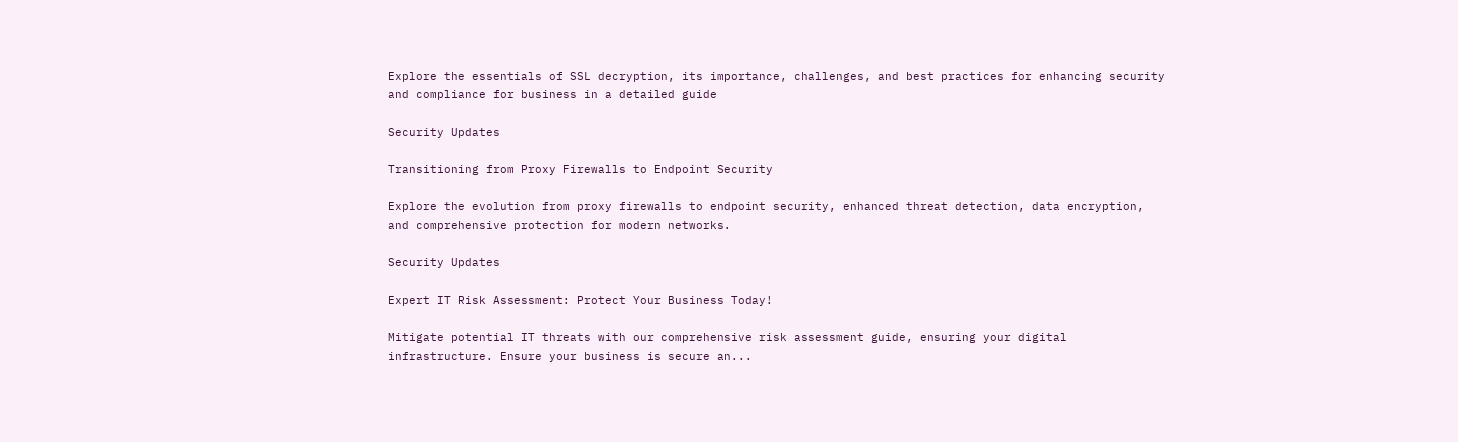Explore the essentials of SSL decryption, its importance, challenges, and best practices for enhancing security and compliance for business in a detailed guide

Security Updates

Transitioning from Proxy Firewalls to Endpoint Security

Explore the evolution from proxy firewalls to endpoint security, enhanced threat detection, data encryption, and comprehensive protection for modern networks.

Security Updates

Expert IT Risk Assessment: Protect Your Business Today!

Mitigate potential IT threats with our comprehensive risk assessment guide, ensuring your digital infrastructure. Ensure your business is secure an...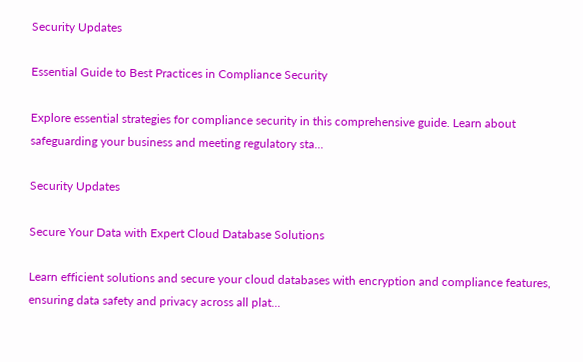Security Updates

Essential Guide to Best Practices in Compliance Security

Explore essential strategies for compliance security in this comprehensive guide. Learn about safeguarding your business and meeting regulatory sta...

Security Updates

Secure Your Data with Expert Cloud Database Solutions

Learn efficient solutions and secure your cloud databases with encryption and compliance features, ensuring data safety and privacy across all plat...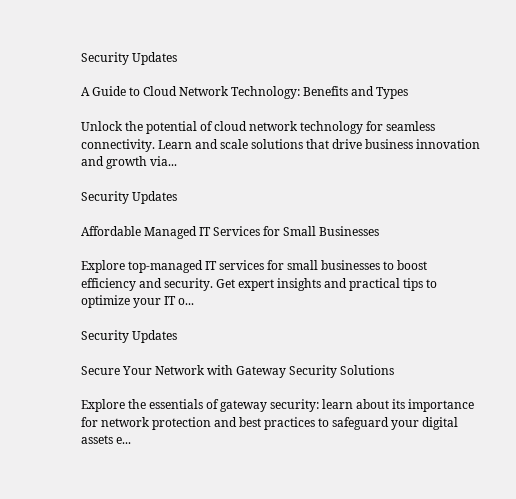Security Updates

A Guide to Cloud Network Technology: Benefits and Types

Unlock the potential of cloud network technology for seamless connectivity. Learn and scale solutions that drive business innovation and growth via...

Security Updates

Affordable Managed IT Services for Small Businesses

Explore top-managed IT services for small businesses to boost efficiency and security. Get expert insights and practical tips to optimize your IT o...

Security Updates

Secure Your Network with Gateway Security Solutions

Explore the essentials of gateway security: learn about its importance for network protection and best practices to safeguard your digital assets e...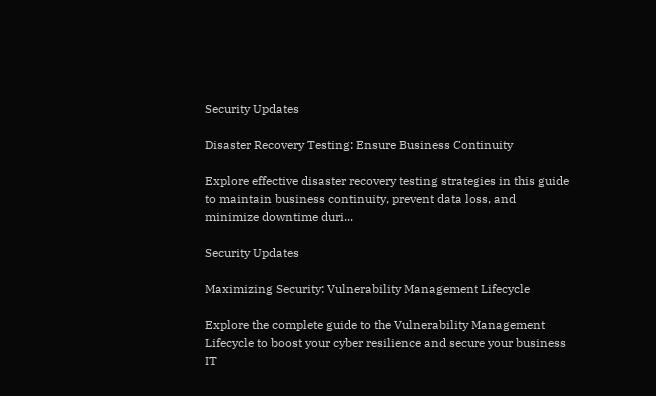Security Updates

Disaster Recovery Testing: Ensure Business Continuity

Explore effective disaster recovery testing strategies in this guide to maintain business continuity, prevent data loss, and minimize downtime duri...

Security Updates

Maximizing Security: Vulnerability Management Lifecycle

Explore the complete guide to the Vulnerability Management Lifecycle to boost your cyber resilience and secure your business IT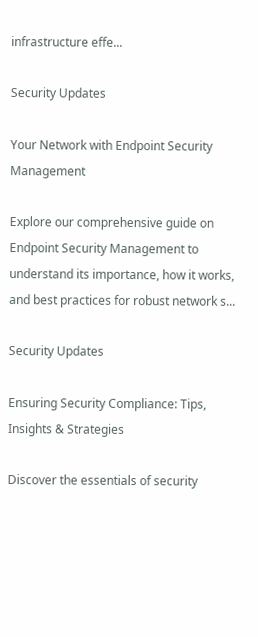infrastructure effe...

Security Updates

Your Network with Endpoint Security Management

Explore our comprehensive guide on Endpoint Security Management to understand its importance, how it works, and best practices for robust network s...

Security Updates

Ensuring Security Compliance: Tips, Insights & Strategies

Discover the essentials of security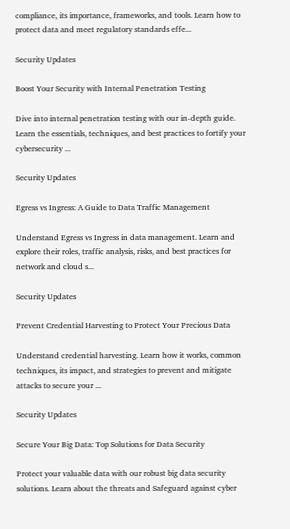compliance, its importance, frameworks, and tools. Learn how to protect data and meet regulatory standards effe...

Security Updates

Boost Your Security with Internal Penetration Testing

Dive into internal penetration testing with our in-depth guide. Learn the essentials, techniques, and best practices to fortify your cybersecurity ...

Security Updates

Egress vs Ingress: A Guide to Data Traffic Management

Understand Egress vs Ingress in data management. Learn and explore their roles, traffic analysis, risks, and best practices for network and cloud s...

Security Updates

Prevent Credential Harvesting to Protect Your Precious Data

Understand credential harvesting. Learn how it works, common techniques, its impact, and strategies to prevent and mitigate attacks to secure your ...

Security Updates

Secure Your Big Data: Top Solutions for Data Security

Protect your valuable data with our robust big data security solutions. Learn about the threats and Safeguard against cyber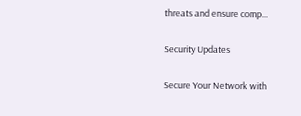threats and ensure comp...

Security Updates

Secure Your Network with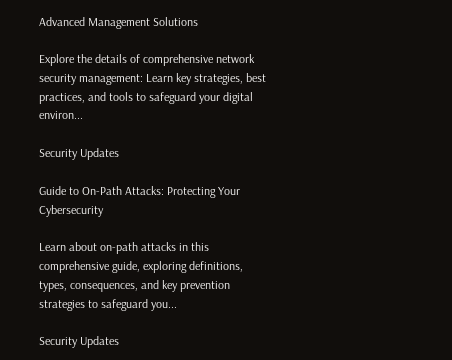Advanced Management Solutions

Explore the details of comprehensive network security management: Learn key strategies, best practices, and tools to safeguard your digital environ...

Security Updates

Guide to On-Path Attacks: Protecting Your Cybersecurity

Learn about on-path attacks in this comprehensive guide, exploring definitions, types, consequences, and key prevention strategies to safeguard you...

Security Updates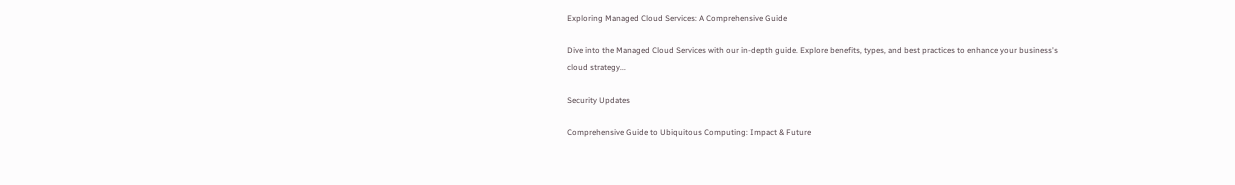Exploring Managed Cloud Services: A Comprehensive Guide

Dive into the Managed Cloud Services with our in-depth guide. Explore benefits, types, and best practices to enhance your business's cloud strategy...

Security Updates

Comprehensive Guide to Ubiquitous Computing: Impact & Future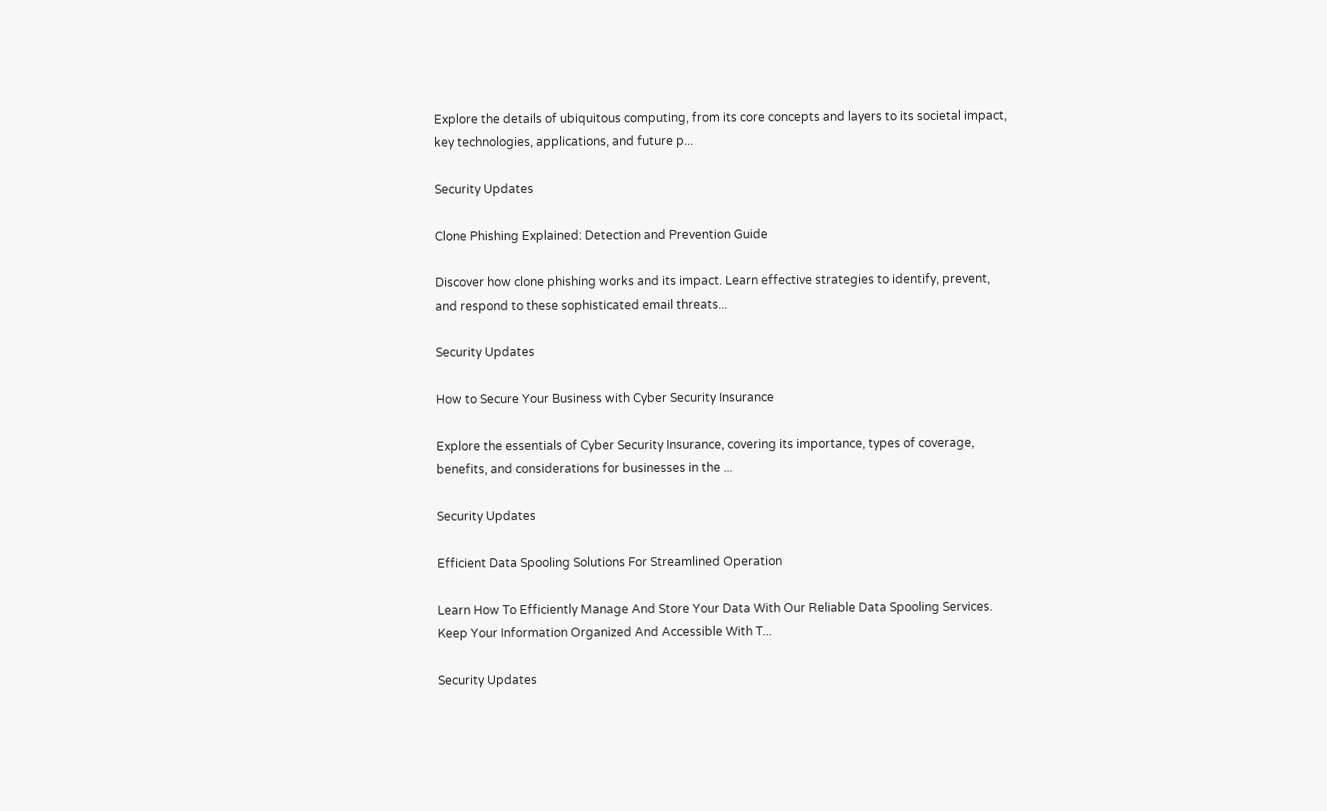Explore the details of ubiquitous computing, from its core concepts and layers to its societal impact, key technologies, applications, and future p...

Security Updates

Clone Phishing Explained: Detection and Prevention Guide

Discover how clone phishing works and its impact. Learn effective strategies to identify, prevent, and respond to these sophisticated email threats...

Security Updates

How to Secure Your Business with Cyber Security Insurance

Explore the essentials of Cyber Security Insurance, covering its importance, types of coverage, benefits, and considerations for businesses in the ...

Security Updates

Efficient Data Spooling Solutions For Streamlined Operation

Learn How To Efficiently Manage And Store Your Data With Our Reliable Data Spooling Services. Keep Your Information Organized And Accessible With T...

Security Updates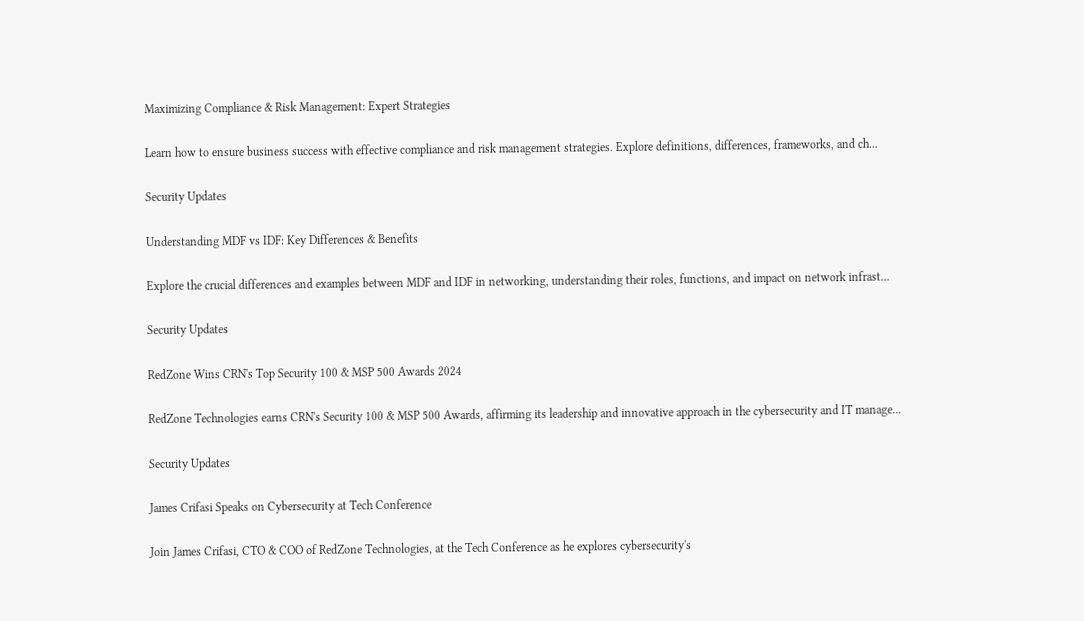Maximizing Compliance & Risk Management: Expert Strategies

Learn how to ensure business success with effective compliance and risk management strategies. Explore definitions, differences, frameworks, and ch...

Security Updates

Understanding MDF vs IDF: Key Differences & Benefits

Explore the crucial differences and examples between MDF and IDF in networking, understanding their roles, functions, and impact on network infrast...

Security Updates

RedZone Wins CRN's Top Security 100 & MSP 500 Awards 2024

RedZone Technologies earns CRN's Security 100 & MSP 500 Awards, affirming its leadership and innovative approach in the cybersecurity and IT manage...

Security Updates

James Crifasi Speaks on Cybersecurity at Tech Conference

Join James Crifasi, CTO & COO of RedZone Technologies, at the Tech Conference as he explores cybersecurity's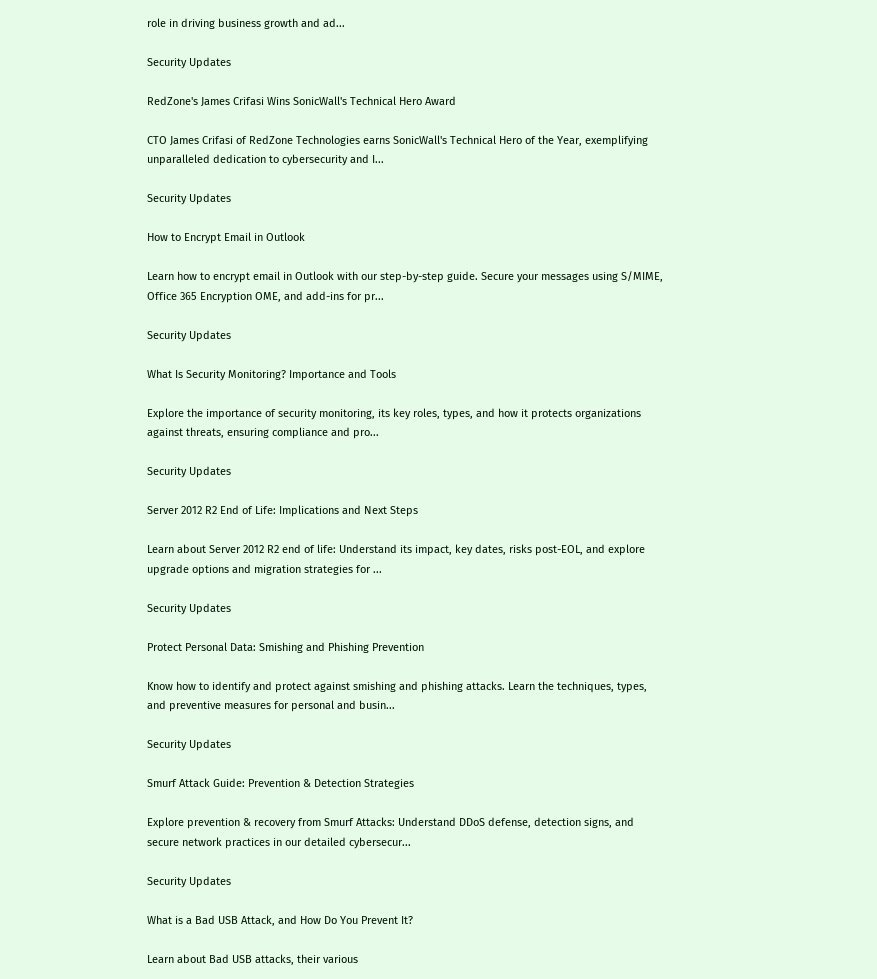role in driving business growth and ad...

Security Updates

RedZone's James Crifasi Wins SonicWall's Technical Hero Award

CTO James Crifasi of RedZone Technologies earns SonicWall's Technical Hero of the Year, exemplifying unparalleled dedication to cybersecurity and I...

Security Updates

How to Encrypt Email in Outlook

Learn how to encrypt email in Outlook with our step-by-step guide. Secure your messages using S/MIME, Office 365 Encryption OME, and add-ins for pr...

Security Updates

What Is Security Monitoring? Importance and Tools

Explore the importance of security monitoring, its key roles, types, and how it protects organizations against threats, ensuring compliance and pro...

Security Updates

Server 2012 R2 End of Life: Implications and Next Steps

Learn about Server 2012 R2 end of life: Understand its impact, key dates, risks post-EOL, and explore upgrade options and migration strategies for ...

Security Updates

Protect Personal Data: Smishing and Phishing Prevention

Know how to identify and protect against smishing and phishing attacks. Learn the techniques, types, and preventive measures for personal and busin...

Security Updates

Smurf Attack Guide: Prevention & Detection Strategies

Explore prevention & recovery from Smurf Attacks: Understand DDoS defense, detection signs, and secure network practices in our detailed cybersecur...

Security Updates

What is a Bad USB Attack, and How Do You Prevent It?

Learn about Bad USB attacks, their various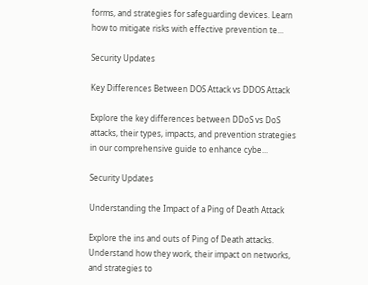forms, and strategies for safeguarding devices. Learn how to mitigate risks with effective prevention te...

Security Updates

Key Differences Between DOS Attack vs DDOS Attack

Explore the key differences between DDoS vs DoS attacks, their types, impacts, and prevention strategies in our comprehensive guide to enhance cybe...

Security Updates

Understanding the Impact of a Ping of Death Attack

Explore the ins and outs of Ping of Death attacks. Understand how they work, their impact on networks, and strategies to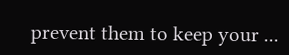prevent them to keep your ...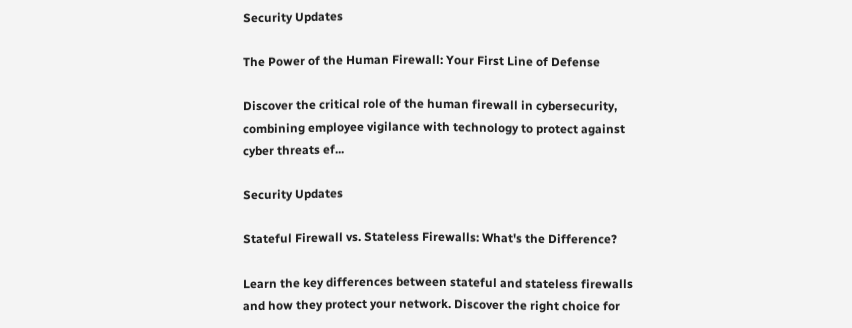Security Updates

The Power of the Human Firewall: Your First Line of Defense

Discover the critical role of the human firewall in cybersecurity, combining employee vigilance with technology to protect against cyber threats ef...

Security Updates

Stateful Firewall vs. Stateless Firewalls: What's the Difference?

Learn the key differences between stateful and stateless firewalls and how they protect your network. Discover the right choice for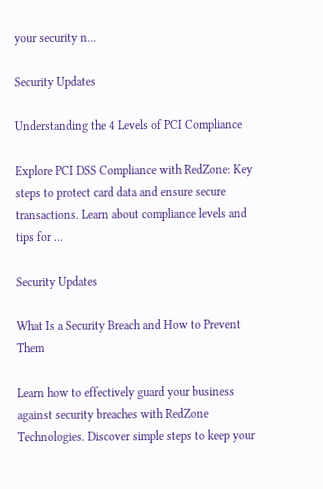your security n...

Security Updates

Understanding the 4 Levels of PCI Compliance

Explore PCI DSS Compliance with RedZone: Key steps to protect card data and ensure secure transactions. Learn about compliance levels and tips for ...

Security Updates

What Is a Security Breach and How to Prevent Them

Learn how to effectively guard your business against security breaches with RedZone Technologies. Discover simple steps to keep your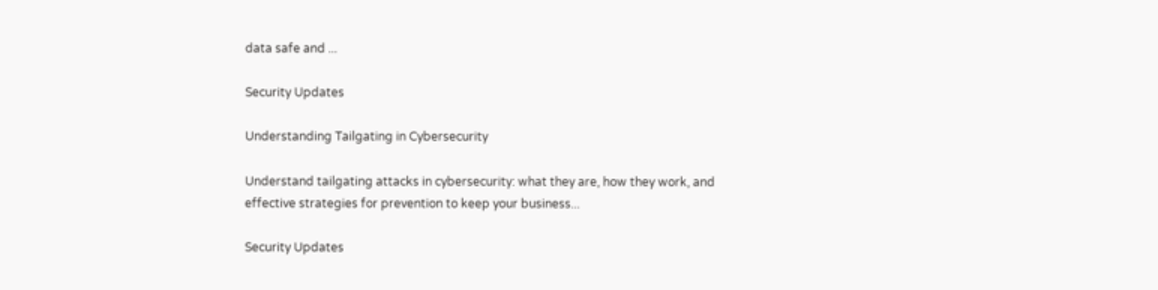data safe and ...

Security Updates

Understanding Tailgating in Cybersecurity

Understand tailgating attacks in cybersecurity: what they are, how they work, and effective strategies for prevention to keep your business...

Security Updates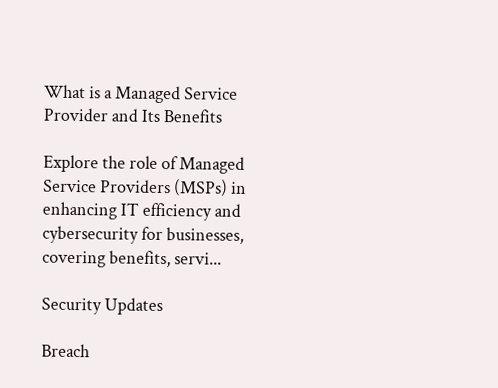What is a Managed Service Provider and Its Benefits

Explore the role of Managed Service Providers (MSPs) in enhancing IT efficiency and cybersecurity for businesses, covering benefits, servi...

Security Updates

Breach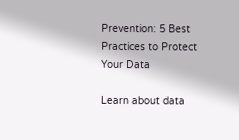Prevention: 5 Best Practices to Protect Your Data

Learn about data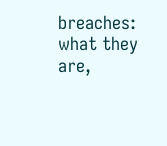breaches: what they are,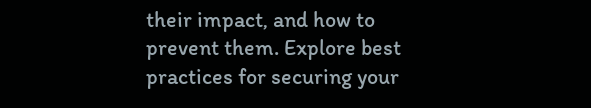their impact, and how to prevent them. Explore best practices for securing your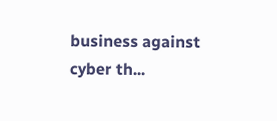business against cyber th...